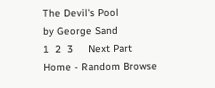The Devil's Pool
by George Sand
1  2  3     Next Part
Home - Random Browse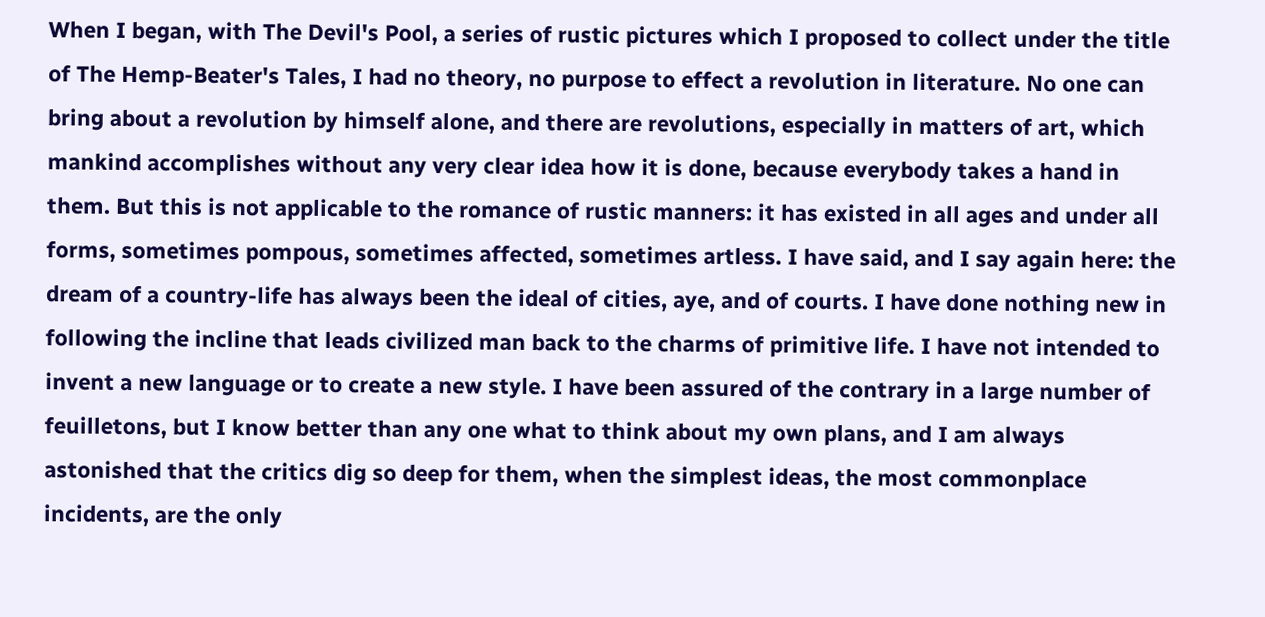When I began, with The Devil's Pool, a series of rustic pictures which I proposed to collect under the title of The Hemp-Beater's Tales, I had no theory, no purpose to effect a revolution in literature. No one can bring about a revolution by himself alone, and there are revolutions, especially in matters of art, which mankind accomplishes without any very clear idea how it is done, because everybody takes a hand in them. But this is not applicable to the romance of rustic manners: it has existed in all ages and under all forms, sometimes pompous, sometimes affected, sometimes artless. I have said, and I say again here: the dream of a country-life has always been the ideal of cities, aye, and of courts. I have done nothing new in following the incline that leads civilized man back to the charms of primitive life. I have not intended to invent a new language or to create a new style. I have been assured of the contrary in a large number of feuilletons, but I know better than any one what to think about my own plans, and I am always astonished that the critics dig so deep for them, when the simplest ideas, the most commonplace incidents, are the only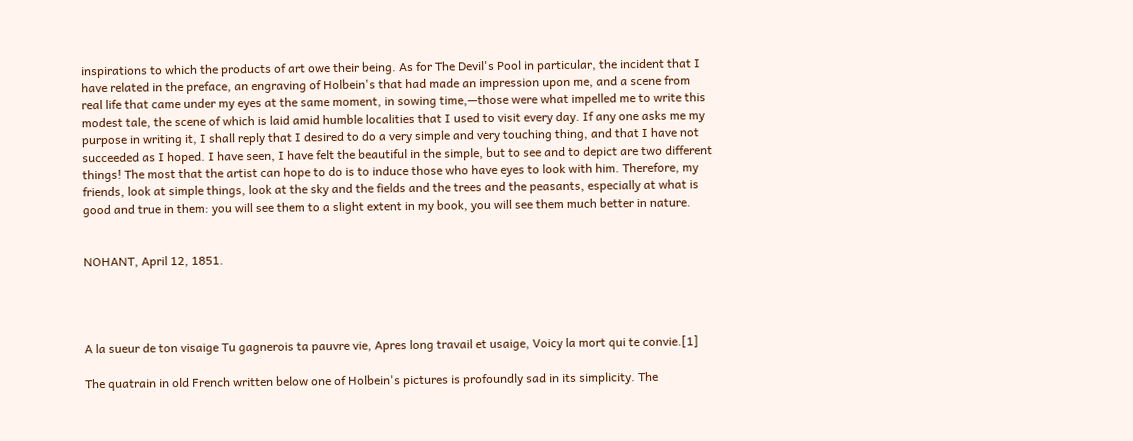inspirations to which the products of art owe their being. As for The Devil's Pool in particular, the incident that I have related in the preface, an engraving of Holbein's that had made an impression upon me, and a scene from real life that came under my eyes at the same moment, in sowing time,—those were what impelled me to write this modest tale, the scene of which is laid amid humble localities that I used to visit every day. If any one asks me my purpose in writing it, I shall reply that I desired to do a very simple and very touching thing, and that I have not succeeded as I hoped. I have seen, I have felt the beautiful in the simple, but to see and to depict are two different things! The most that the artist can hope to do is to induce those who have eyes to look with him. Therefore, my friends, look at simple things, look at the sky and the fields and the trees and the peasants, especially at what is good and true in them: you will see them to a slight extent in my book, you will see them much better in nature.


NOHANT, April 12, 1851.




A la sueur de ton visaige Tu gagnerois ta pauvre vie, Apres long travail et usaige, Voicy la mort qui te convie.[1]

The quatrain in old French written below one of Holbein's pictures is profoundly sad in its simplicity. The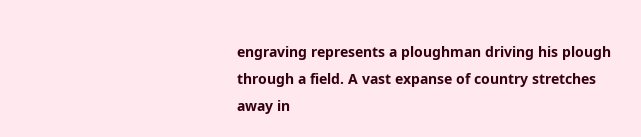engraving represents a ploughman driving his plough through a field. A vast expanse of country stretches away in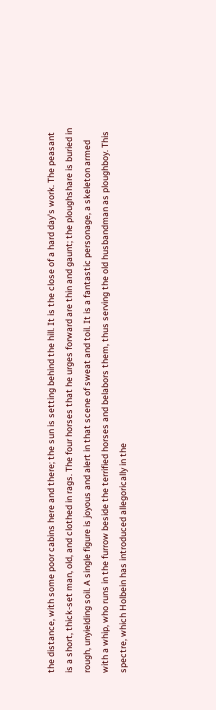the distance, with some poor cabins here and there; the sun is setting behind the hill. It is the close of a hard day's work. The peasant is a short, thick-set man, old, and clothed in rags. The four horses that he urges forward are thin and gaunt; the ploughshare is buried in rough, unyielding soil. A single figure is joyous and alert in that scene of sweat and toil. It is a fantastic personage, a skeleton armed with a whip, who runs in the furrow beside the terrified horses and belabors them, thus serving the old husbandman as ploughboy. This spectre, which Holbein has introduced allegorically in the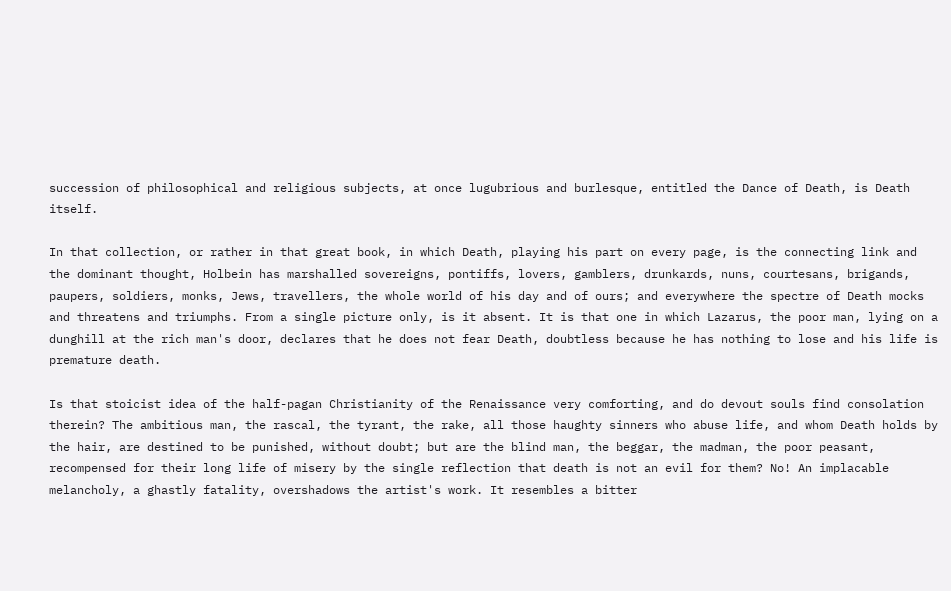succession of philosophical and religious subjects, at once lugubrious and burlesque, entitled the Dance of Death, is Death itself.

In that collection, or rather in that great book, in which Death, playing his part on every page, is the connecting link and the dominant thought, Holbein has marshalled sovereigns, pontiffs, lovers, gamblers, drunkards, nuns, courtesans, brigands, paupers, soldiers, monks, Jews, travellers, the whole world of his day and of ours; and everywhere the spectre of Death mocks and threatens and triumphs. From a single picture only, is it absent. It is that one in which Lazarus, the poor man, lying on a dunghill at the rich man's door, declares that he does not fear Death, doubtless because he has nothing to lose and his life is premature death.

Is that stoicist idea of the half-pagan Christianity of the Renaissance very comforting, and do devout souls find consolation therein? The ambitious man, the rascal, the tyrant, the rake, all those haughty sinners who abuse life, and whom Death holds by the hair, are destined to be punished, without doubt; but are the blind man, the beggar, the madman, the poor peasant, recompensed for their long life of misery by the single reflection that death is not an evil for them? No! An implacable melancholy, a ghastly fatality, overshadows the artist's work. It resembles a bitter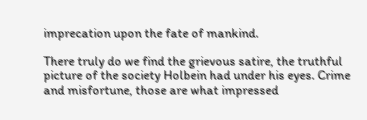imprecation upon the fate of mankind.

There truly do we find the grievous satire, the truthful picture of the society Holbein had under his eyes. Crime and misfortune, those are what impressed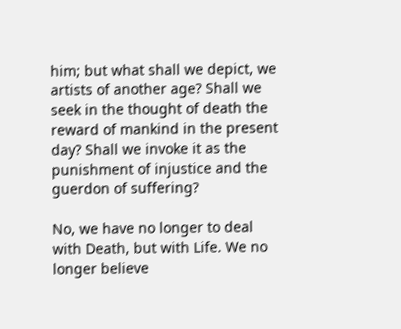him; but what shall we depict, we artists of another age? Shall we seek in the thought of death the reward of mankind in the present day? Shall we invoke it as the punishment of injustice and the guerdon of suffering?

No, we have no longer to deal with Death, but with Life. We no longer believe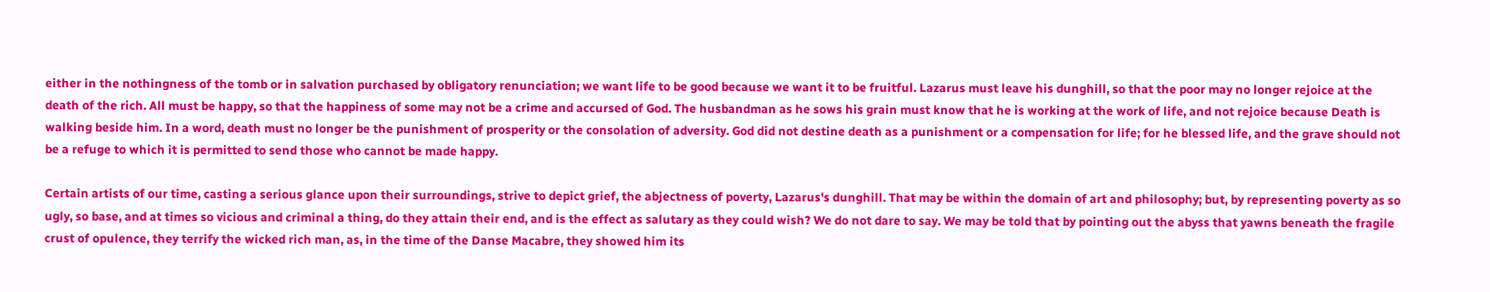either in the nothingness of the tomb or in salvation purchased by obligatory renunciation; we want life to be good because we want it to be fruitful. Lazarus must leave his dunghill, so that the poor may no longer rejoice at the death of the rich. All must be happy, so that the happiness of some may not be a crime and accursed of God. The husbandman as he sows his grain must know that he is working at the work of life, and not rejoice because Death is walking beside him. In a word, death must no longer be the punishment of prosperity or the consolation of adversity. God did not destine death as a punishment or a compensation for life; for he blessed life, and the grave should not be a refuge to which it is permitted to send those who cannot be made happy.

Certain artists of our time, casting a serious glance upon their surroundings, strive to depict grief, the abjectness of poverty, Lazarus's dunghill. That may be within the domain of art and philosophy; but, by representing poverty as so ugly, so base, and at times so vicious and criminal a thing, do they attain their end, and is the effect as salutary as they could wish? We do not dare to say. We may be told that by pointing out the abyss that yawns beneath the fragile crust of opulence, they terrify the wicked rich man, as, in the time of the Danse Macabre, they showed him its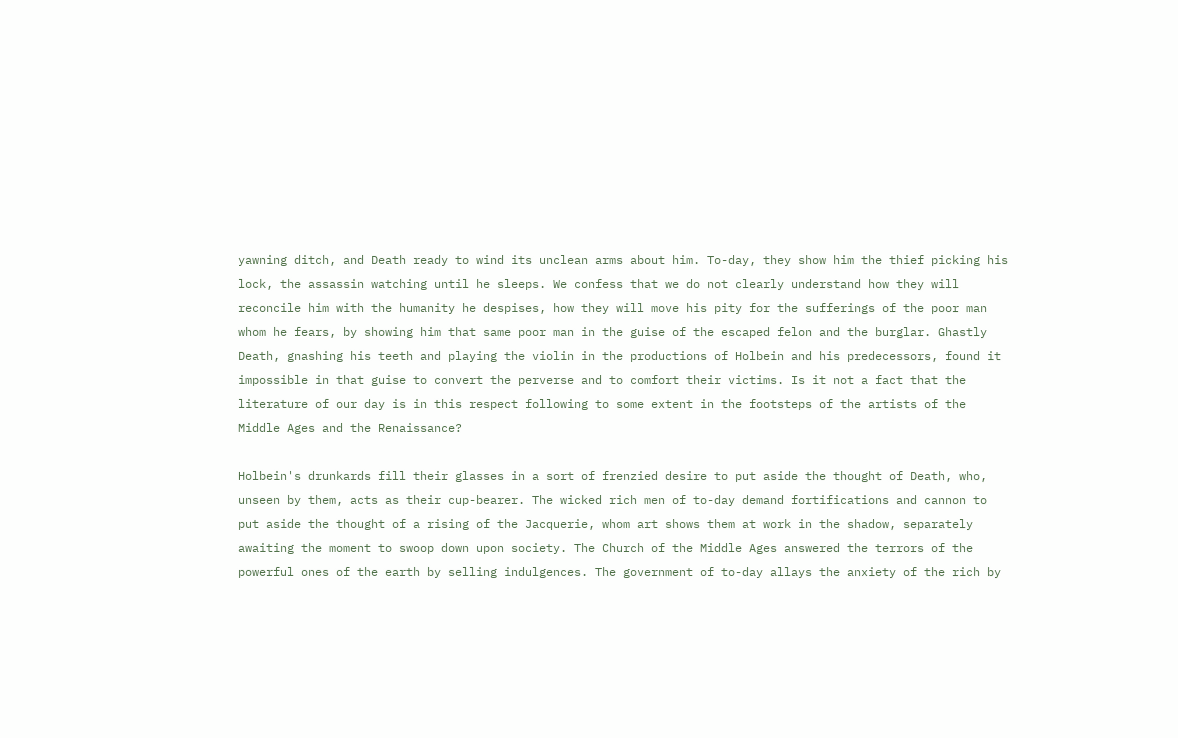yawning ditch, and Death ready to wind its unclean arms about him. To-day, they show him the thief picking his lock, the assassin watching until he sleeps. We confess that we do not clearly understand how they will reconcile him with the humanity he despises, how they will move his pity for the sufferings of the poor man whom he fears, by showing him that same poor man in the guise of the escaped felon and the burglar. Ghastly Death, gnashing his teeth and playing the violin in the productions of Holbein and his predecessors, found it impossible in that guise to convert the perverse and to comfort their victims. Is it not a fact that the literature of our day is in this respect following to some extent in the footsteps of the artists of the Middle Ages and the Renaissance?

Holbein's drunkards fill their glasses in a sort of frenzied desire to put aside the thought of Death, who, unseen by them, acts as their cup-bearer. The wicked rich men of to-day demand fortifications and cannon to put aside the thought of a rising of the Jacquerie, whom art shows them at work in the shadow, separately awaiting the moment to swoop down upon society. The Church of the Middle Ages answered the terrors of the powerful ones of the earth by selling indulgences. The government of to-day allays the anxiety of the rich by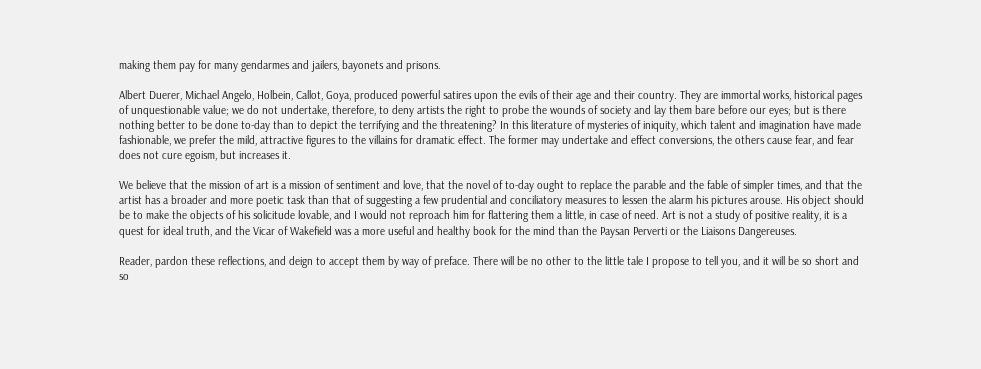making them pay for many gendarmes and jailers, bayonets and prisons.

Albert Duerer, Michael Angelo, Holbein, Callot, Goya, produced powerful satires upon the evils of their age and their country. They are immortal works, historical pages of unquestionable value; we do not undertake, therefore, to deny artists the right to probe the wounds of society and lay them bare before our eyes; but is there nothing better to be done to-day than to depict the terrifying and the threatening? In this literature of mysteries of iniquity, which talent and imagination have made fashionable, we prefer the mild, attractive figures to the villains for dramatic effect. The former may undertake and effect conversions, the others cause fear, and fear does not cure egoism, but increases it.

We believe that the mission of art is a mission of sentiment and love, that the novel of to-day ought to replace the parable and the fable of simpler times, and that the artist has a broader and more poetic task than that of suggesting a few prudential and conciliatory measures to lessen the alarm his pictures arouse. His object should be to make the objects of his solicitude lovable, and I would not reproach him for flattering them a little, in case of need. Art is not a study of positive reality, it is a quest for ideal truth, and the Vicar of Wakefield was a more useful and healthy book for the mind than the Paysan Perverti or the Liaisons Dangereuses.

Reader, pardon these reflections, and deign to accept them by way of preface. There will be no other to the little tale I propose to tell you, and it will be so short and so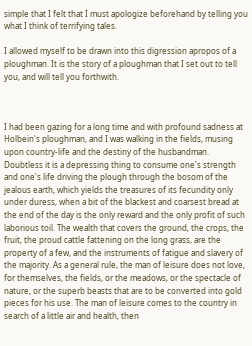simple that I felt that I must apologize beforehand by telling you what I think of terrifying tales.

I allowed myself to be drawn into this digression apropos of a ploughman. It is the story of a ploughman that I set out to tell you, and will tell you forthwith.



I had been gazing for a long time and with profound sadness at Holbein's ploughman, and I was walking in the fields, musing upon country-life and the destiny of the husbandman. Doubtless it is a depressing thing to consume one's strength and one's life driving the plough through the bosom of the jealous earth, which yields the treasures of its fecundity only under duress, when a bit of the blackest and coarsest bread at the end of the day is the only reward and the only profit of such laborious toil. The wealth that covers the ground, the crops, the fruit, the proud cattle fattening on the long grass, are the property of a few, and the instruments of fatigue and slavery of the majority. As a general rule, the man of leisure does not love, for themselves, the fields, or the meadows, or the spectacle of nature, or the superb beasts that are to be converted into gold pieces for his use. The man of leisure comes to the country in search of a little air and health, then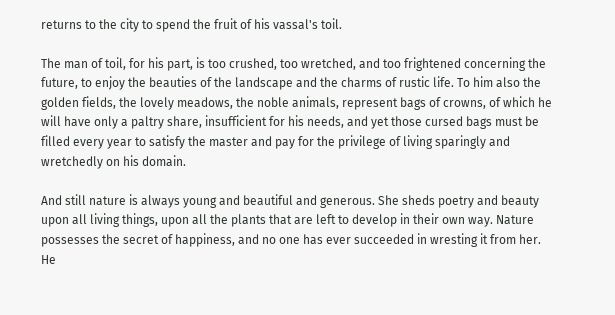returns to the city to spend the fruit of his vassal's toil.

The man of toil, for his part, is too crushed, too wretched, and too frightened concerning the future, to enjoy the beauties of the landscape and the charms of rustic life. To him also the golden fields, the lovely meadows, the noble animals, represent bags of crowns, of which he will have only a paltry share, insufficient for his needs, and yet those cursed bags must be filled every year to satisfy the master and pay for the privilege of living sparingly and wretchedly on his domain.

And still nature is always young and beautiful and generous. She sheds poetry and beauty upon all living things, upon all the plants that are left to develop in their own way. Nature possesses the secret of happiness, and no one has ever succeeded in wresting it from her. He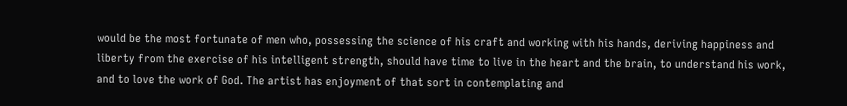would be the most fortunate of men who, possessing the science of his craft and working with his hands, deriving happiness and liberty from the exercise of his intelligent strength, should have time to live in the heart and the brain, to understand his work, and to love the work of God. The artist has enjoyment of that sort in contemplating and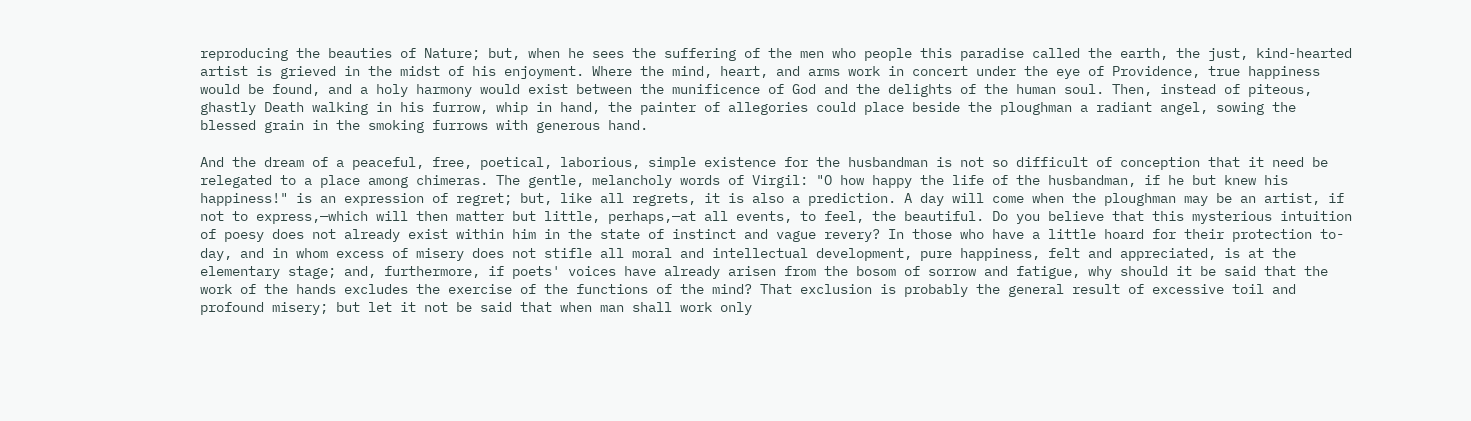reproducing the beauties of Nature; but, when he sees the suffering of the men who people this paradise called the earth, the just, kind-hearted artist is grieved in the midst of his enjoyment. Where the mind, heart, and arms work in concert under the eye of Providence, true happiness would be found, and a holy harmony would exist between the munificence of God and the delights of the human soul. Then, instead of piteous, ghastly Death walking in his furrow, whip in hand, the painter of allegories could place beside the ploughman a radiant angel, sowing the blessed grain in the smoking furrows with generous hand.

And the dream of a peaceful, free, poetical, laborious, simple existence for the husbandman is not so difficult of conception that it need be relegated to a place among chimeras. The gentle, melancholy words of Virgil: "O how happy the life of the husbandman, if he but knew his happiness!" is an expression of regret; but, like all regrets, it is also a prediction. A day will come when the ploughman may be an artist, if not to express,—which will then matter but little, perhaps,—at all events, to feel, the beautiful. Do you believe that this mysterious intuition of poesy does not already exist within him in the state of instinct and vague revery? In those who have a little hoard for their protection to-day, and in whom excess of misery does not stifle all moral and intellectual development, pure happiness, felt and appreciated, is at the elementary stage; and, furthermore, if poets' voices have already arisen from the bosom of sorrow and fatigue, why should it be said that the work of the hands excludes the exercise of the functions of the mind? That exclusion is probably the general result of excessive toil and profound misery; but let it not be said that when man shall work only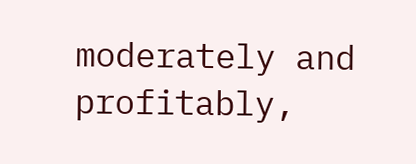moderately and profitably,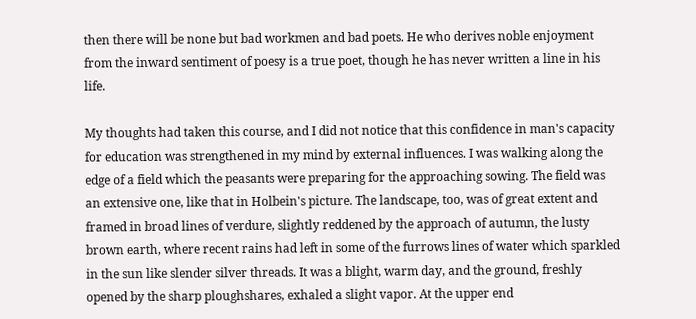then there will be none but bad workmen and bad poets. He who derives noble enjoyment from the inward sentiment of poesy is a true poet, though he has never written a line in his life.

My thoughts had taken this course, and I did not notice that this confidence in man's capacity for education was strengthened in my mind by external influences. I was walking along the edge of a field which the peasants were preparing for the approaching sowing. The field was an extensive one, like that in Holbein's picture. The landscape, too, was of great extent and framed in broad lines of verdure, slightly reddened by the approach of autumn, the lusty brown earth, where recent rains had left in some of the furrows lines of water which sparkled in the sun like slender silver threads. It was a blight, warm day, and the ground, freshly opened by the sharp ploughshares, exhaled a slight vapor. At the upper end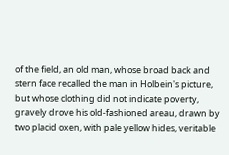of the field, an old man, whose broad back and stern face recalled the man in Holbein's picture, but whose clothing did not indicate poverty, gravely drove his old-fashioned areau, drawn by two placid oxen, with pale yellow hides, veritable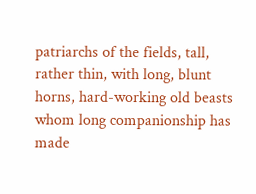patriarchs of the fields, tall, rather thin, with long, blunt horns, hard-working old beasts whom long companionship has made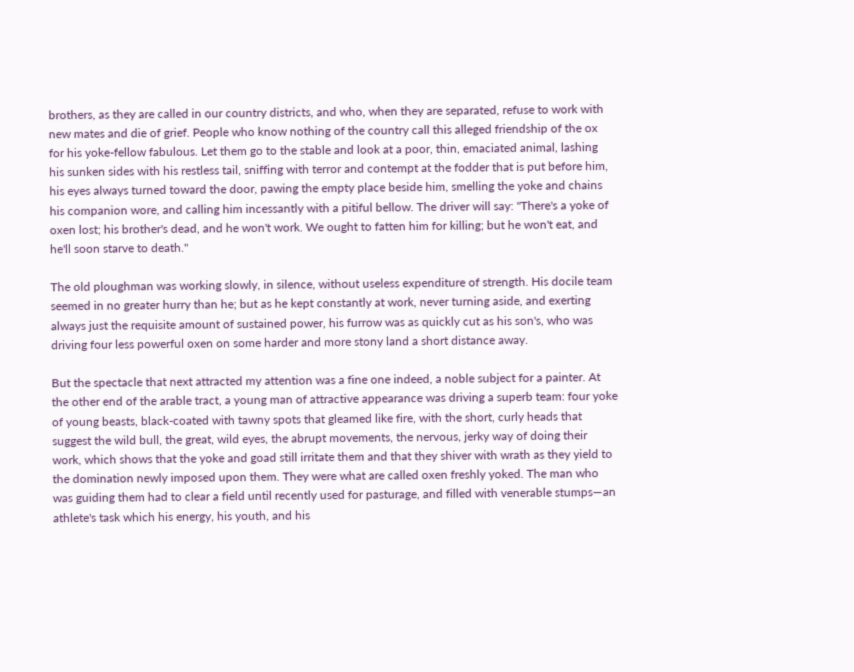brothers, as they are called in our country districts, and who, when they are separated, refuse to work with new mates and die of grief. People who know nothing of the country call this alleged friendship of the ox for his yoke-fellow fabulous. Let them go to the stable and look at a poor, thin, emaciated animal, lashing his sunken sides with his restless tail, sniffing with terror and contempt at the fodder that is put before him, his eyes always turned toward the door, pawing the empty place beside him, smelling the yoke and chains his companion wore, and calling him incessantly with a pitiful bellow. The driver will say: "There's a yoke of oxen lost; his brother's dead, and he won't work. We ought to fatten him for killing; but he won't eat, and he'll soon starve to death."

The old ploughman was working slowly, in silence, without useless expenditure of strength. His docile team seemed in no greater hurry than he; but as he kept constantly at work, never turning aside, and exerting always just the requisite amount of sustained power, his furrow was as quickly cut as his son's, who was driving four less powerful oxen on some harder and more stony land a short distance away.

But the spectacle that next attracted my attention was a fine one indeed, a noble subject for a painter. At the other end of the arable tract, a young man of attractive appearance was driving a superb team: four yoke of young beasts, black-coated with tawny spots that gleamed like fire, with the short, curly heads that suggest the wild bull, the great, wild eyes, the abrupt movements, the nervous, jerky way of doing their work, which shows that the yoke and goad still irritate them and that they shiver with wrath as they yield to the domination newly imposed upon them. They were what are called oxen freshly yoked. The man who was guiding them had to clear a field until recently used for pasturage, and filled with venerable stumps—an athlete's task which his energy, his youth, and his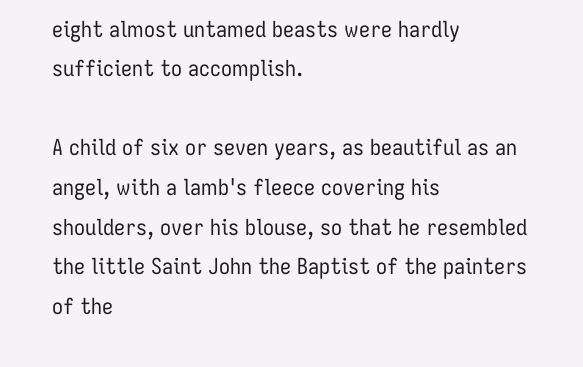eight almost untamed beasts were hardly sufficient to accomplish.

A child of six or seven years, as beautiful as an angel, with a lamb's fleece covering his shoulders, over his blouse, so that he resembled the little Saint John the Baptist of the painters of the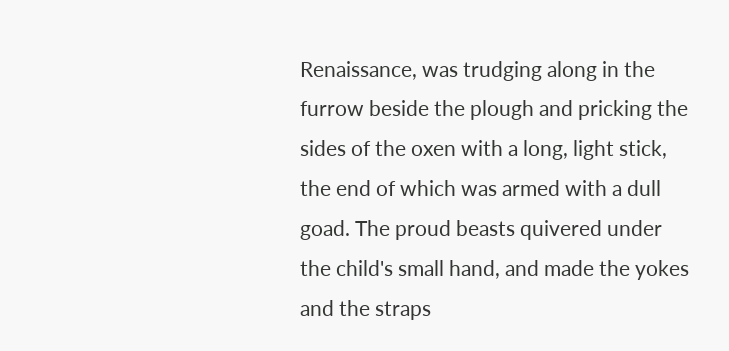Renaissance, was trudging along in the furrow beside the plough and pricking the sides of the oxen with a long, light stick, the end of which was armed with a dull goad. The proud beasts quivered under the child's small hand, and made the yokes and the straps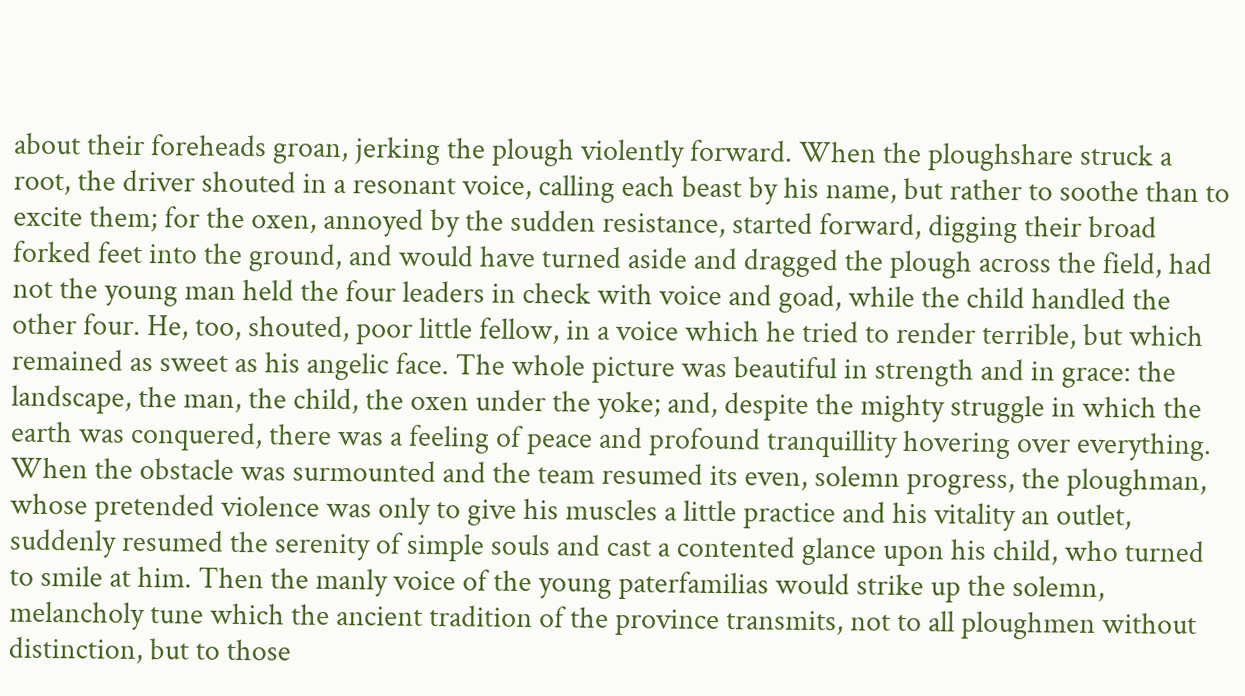about their foreheads groan, jerking the plough violently forward. When the ploughshare struck a root, the driver shouted in a resonant voice, calling each beast by his name, but rather to soothe than to excite them; for the oxen, annoyed by the sudden resistance, started forward, digging their broad forked feet into the ground, and would have turned aside and dragged the plough across the field, had not the young man held the four leaders in check with voice and goad, while the child handled the other four. He, too, shouted, poor little fellow, in a voice which he tried to render terrible, but which remained as sweet as his angelic face. The whole picture was beautiful in strength and in grace: the landscape, the man, the child, the oxen under the yoke; and, despite the mighty struggle in which the earth was conquered, there was a feeling of peace and profound tranquillity hovering over everything. When the obstacle was surmounted and the team resumed its even, solemn progress, the ploughman, whose pretended violence was only to give his muscles a little practice and his vitality an outlet, suddenly resumed the serenity of simple souls and cast a contented glance upon his child, who turned to smile at him. Then the manly voice of the young paterfamilias would strike up the solemn, melancholy tune which the ancient tradition of the province transmits, not to all ploughmen without distinction, but to those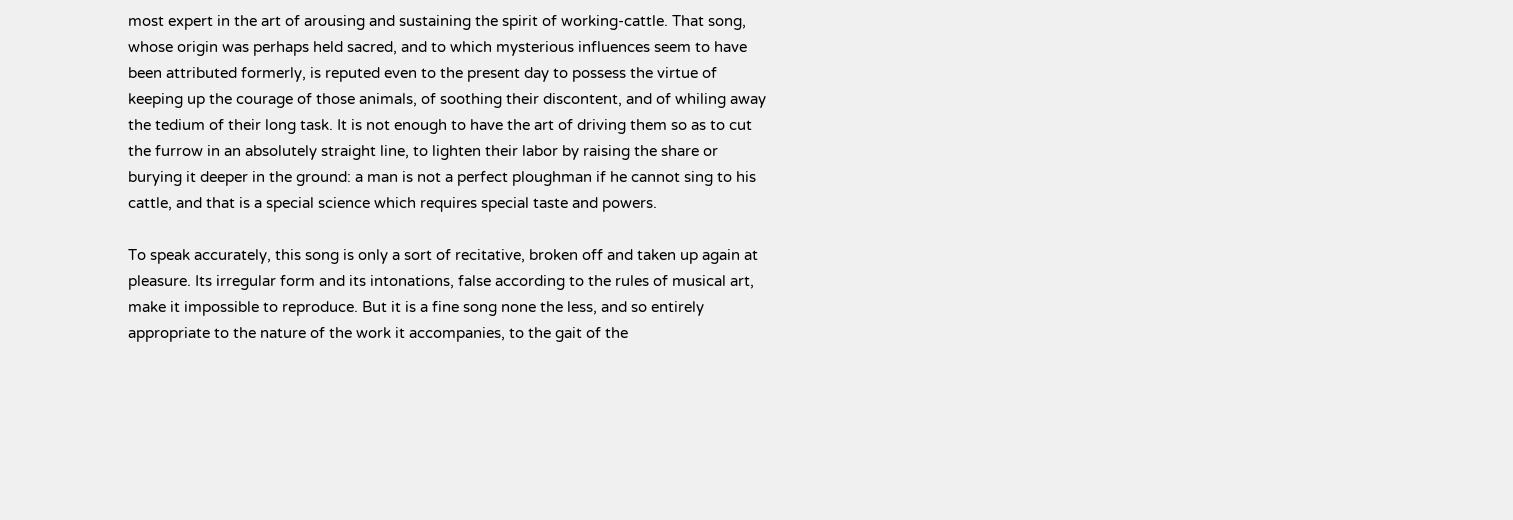most expert in the art of arousing and sustaining the spirit of working-cattle. That song, whose origin was perhaps held sacred, and to which mysterious influences seem to have been attributed formerly, is reputed even to the present day to possess the virtue of keeping up the courage of those animals, of soothing their discontent, and of whiling away the tedium of their long task. It is not enough to have the art of driving them so as to cut the furrow in an absolutely straight line, to lighten their labor by raising the share or burying it deeper in the ground: a man is not a perfect ploughman if he cannot sing to his cattle, and that is a special science which requires special taste and powers.

To speak accurately, this song is only a sort of recitative, broken off and taken up again at pleasure. Its irregular form and its intonations, false according to the rules of musical art, make it impossible to reproduce. But it is a fine song none the less, and so entirely appropriate to the nature of the work it accompanies, to the gait of the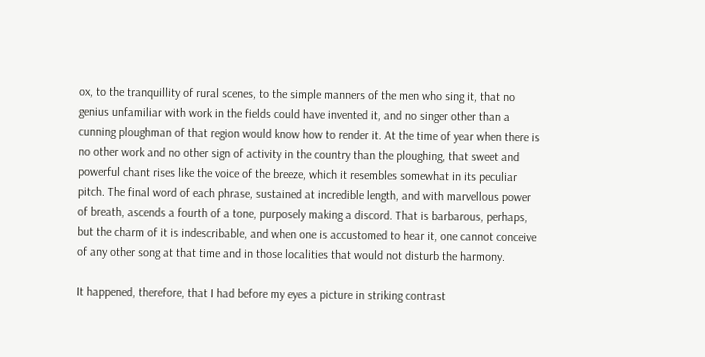ox, to the tranquillity of rural scenes, to the simple manners of the men who sing it, that no genius unfamiliar with work in the fields could have invented it, and no singer other than a cunning ploughman of that region would know how to render it. At the time of year when there is no other work and no other sign of activity in the country than the ploughing, that sweet and powerful chant rises like the voice of the breeze, which it resembles somewhat in its peculiar pitch. The final word of each phrase, sustained at incredible length, and with marvellous power of breath, ascends a fourth of a tone, purposely making a discord. That is barbarous, perhaps, but the charm of it is indescribable, and when one is accustomed to hear it, one cannot conceive of any other song at that time and in those localities that would not disturb the harmony.

It happened, therefore, that I had before my eyes a picture in striking contrast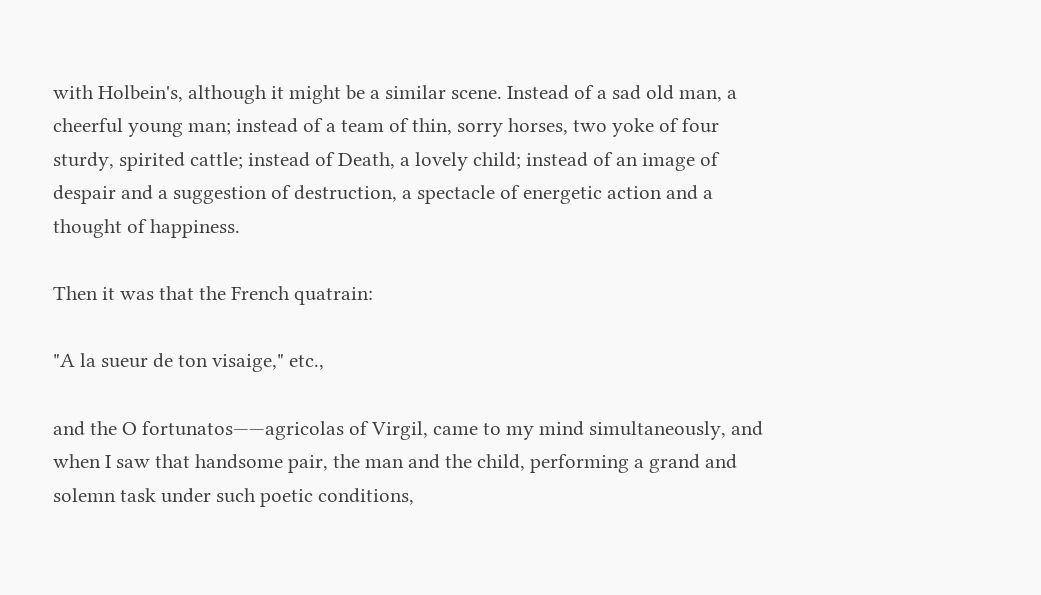with Holbein's, although it might be a similar scene. Instead of a sad old man, a cheerful young man; instead of a team of thin, sorry horses, two yoke of four sturdy, spirited cattle; instead of Death, a lovely child; instead of an image of despair and a suggestion of destruction, a spectacle of energetic action and a thought of happiness.

Then it was that the French quatrain:

"A la sueur de ton visaige," etc.,

and the O fortunatos——agricolas of Virgil, came to my mind simultaneously, and when I saw that handsome pair, the man and the child, performing a grand and solemn task under such poetic conditions,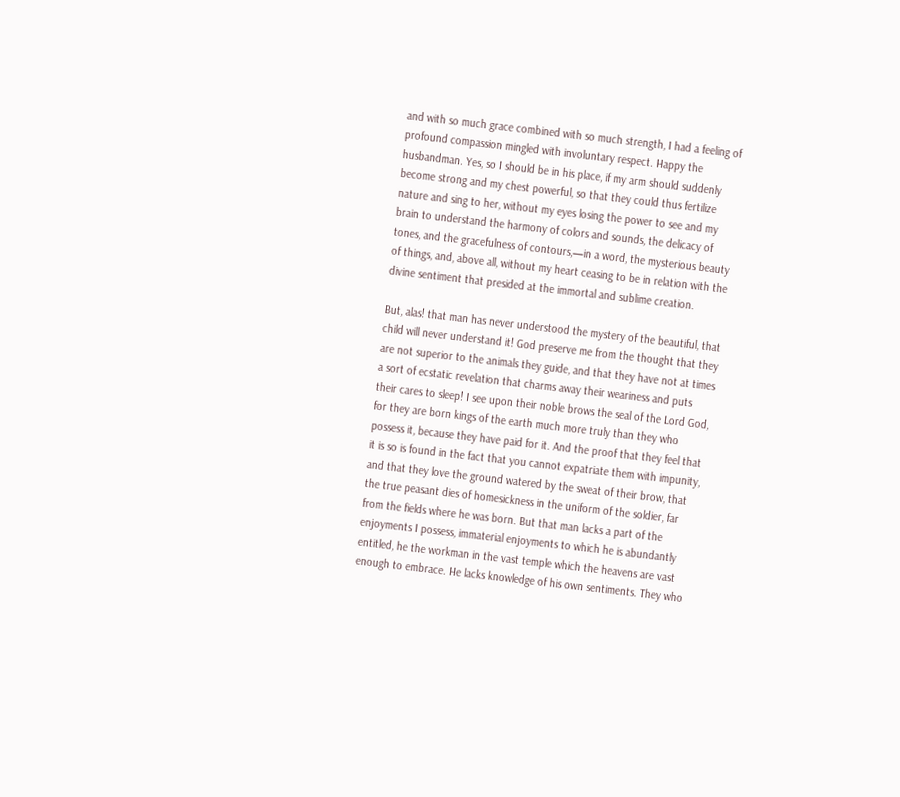and with so much grace combined with so much strength, I had a feeling of profound compassion mingled with involuntary respect. Happy the husbandman. Yes, so I should be in his place, if my arm should suddenly become strong and my chest powerful, so that they could thus fertilize nature and sing to her, without my eyes losing the power to see and my brain to understand the harmony of colors and sounds, the delicacy of tones, and the gracefulness of contours,—in a word, the mysterious beauty of things, and, above all, without my heart ceasing to be in relation with the divine sentiment that presided at the immortal and sublime creation.

But, alas! that man has never understood the mystery of the beautiful, that child will never understand it! God preserve me from the thought that they are not superior to the animals they guide, and that they have not at times a sort of ecstatic revelation that charms away their weariness and puts their cares to sleep! I see upon their noble brows the seal of the Lord God, for they are born kings of the earth much more truly than they who possess it, because they have paid for it. And the proof that they feel that it is so is found in the fact that you cannot expatriate them with impunity, and that they love the ground watered by the sweat of their brow, that the true peasant dies of homesickness in the uniform of the soldier, far from the fields where he was born. But that man lacks a part of the enjoyments I possess, immaterial enjoyments to which he is abundantly entitled, he the workman in the vast temple which the heavens are vast enough to embrace. He lacks knowledge of his own sentiments. They who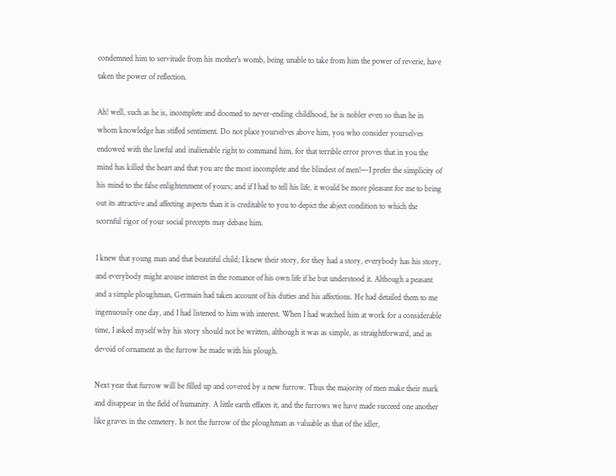condemned him to servitude from his mother's womb, being unable to take from him the power of reverie, have taken the power of reflection.

Ah! well, such as he is, incomplete and doomed to never-ending childhood, he is nobler even so than he in whom knowledge has stifled sentiment. Do not place yourselves above him, you who consider yourselves endowed with the lawful and inalienable right to command him, for that terrible error proves that in you the mind has killed the heart and that you are the most incomplete and the blindest of men!—I prefer the simplicity of his mind to the false enlightenment of yours; and if I had to tell his life, it would be more pleasant for me to bring out its attractive and affecting aspects than it is creditable to you to depict the abject condition to which the scornful rigor of your social precepts may debase him.

I knew that young man and that beautiful child; I knew their story, for they had a story, everybody has his story, and everybody might arouse interest in the romance of his own life if he but understood it. Although a peasant and a simple ploughman, Germain had taken account of his duties and his affections. He had detailed them to me ingenuously one day, and I had listened to him with interest. When I had watched him at work for a considerable time, I asked myself why his story should not be written, although it was as simple, as straightforward, and as devoid of ornament as the furrow he made with his plough.

Next year that furrow will be filled up and covered by a new furrow. Thus the majority of men make their mark and disappear in the field of humanity. A little earth effaces it, and the furrows we have made succeed one another like graves in the cemetery. Is not the furrow of the ploughman as valuable as that of the idler,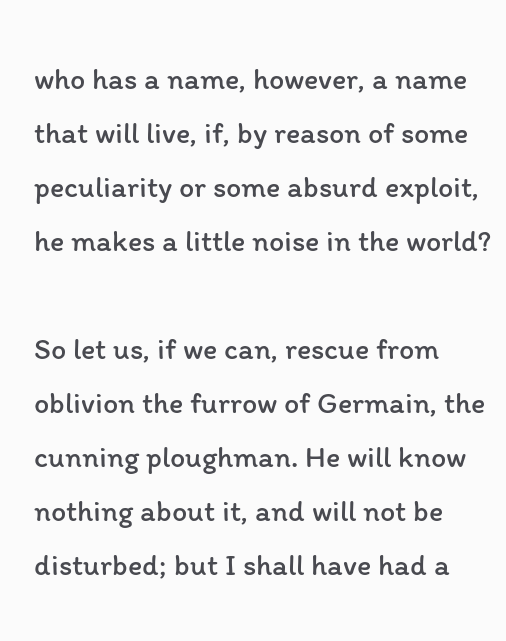who has a name, however, a name that will live, if, by reason of some peculiarity or some absurd exploit, he makes a little noise in the world?

So let us, if we can, rescue from oblivion the furrow of Germain, the cunning ploughman. He will know nothing about it, and will not be disturbed; but I shall have had a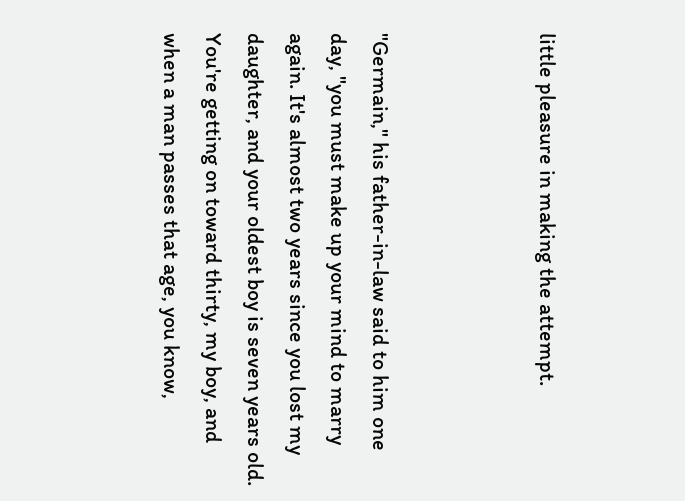little pleasure in making the attempt.



"Germain," his father-in-law said to him one day, "you must make up your mind to marry again. It's almost two years since you lost my daughter, and your oldest boy is seven years old. You're getting on toward thirty, my boy, and when a man passes that age, you know,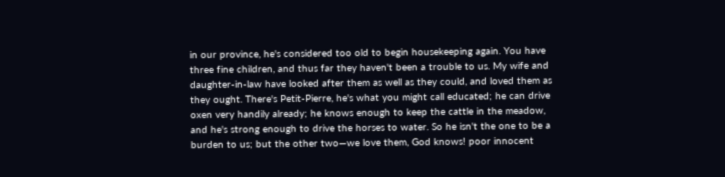in our province, he's considered too old to begin housekeeping again. You have three fine children, and thus far they haven't been a trouble to us. My wife and daughter-in-law have looked after them as well as they could, and loved them as they ought. There's Petit-Pierre, he's what you might call educated; he can drive oxen very handily already; he knows enough to keep the cattle in the meadow, and he's strong enough to drive the horses to water. So he isn't the one to be a burden to us; but the other two—we love them, God knows! poor innocent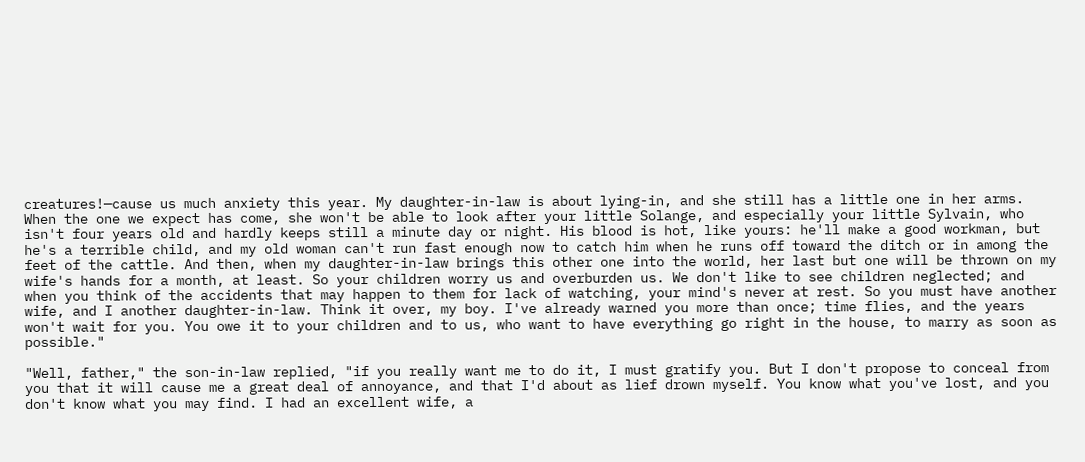creatures!—cause us much anxiety this year. My daughter-in-law is about lying-in, and she still has a little one in her arms. When the one we expect has come, she won't be able to look after your little Solange, and especially your little Sylvain, who isn't four years old and hardly keeps still a minute day or night. His blood is hot, like yours: he'll make a good workman, but he's a terrible child, and my old woman can't run fast enough now to catch him when he runs off toward the ditch or in among the feet of the cattle. And then, when my daughter-in-law brings this other one into the world, her last but one will be thrown on my wife's hands for a month, at least. So your children worry us and overburden us. We don't like to see children neglected; and when you think of the accidents that may happen to them for lack of watching, your mind's never at rest. So you must have another wife, and I another daughter-in-law. Think it over, my boy. I've already warned you more than once; time flies, and the years won't wait for you. You owe it to your children and to us, who want to have everything go right in the house, to marry as soon as possible."

"Well, father," the son-in-law replied, "if you really want me to do it, I must gratify you. But I don't propose to conceal from you that it will cause me a great deal of annoyance, and that I'd about as lief drown myself. You know what you've lost, and you don't know what you may find. I had an excellent wife, a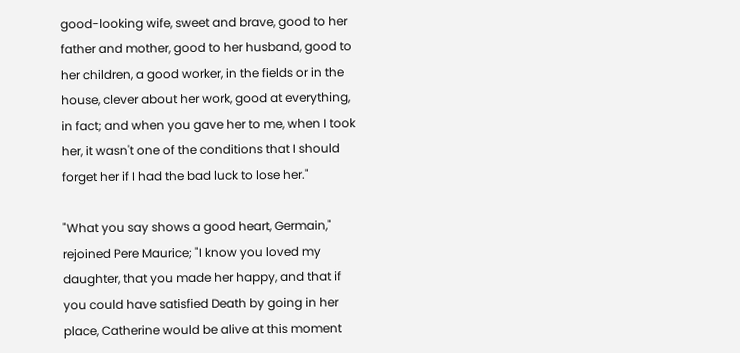good-looking wife, sweet and brave, good to her father and mother, good to her husband, good to her children, a good worker, in the fields or in the house, clever about her work, good at everything, in fact; and when you gave her to me, when I took her, it wasn't one of the conditions that I should forget her if I had the bad luck to lose her."

"What you say shows a good heart, Germain," rejoined Pere Maurice; "I know you loved my daughter, that you made her happy, and that if you could have satisfied Death by going in her place, Catherine would be alive at this moment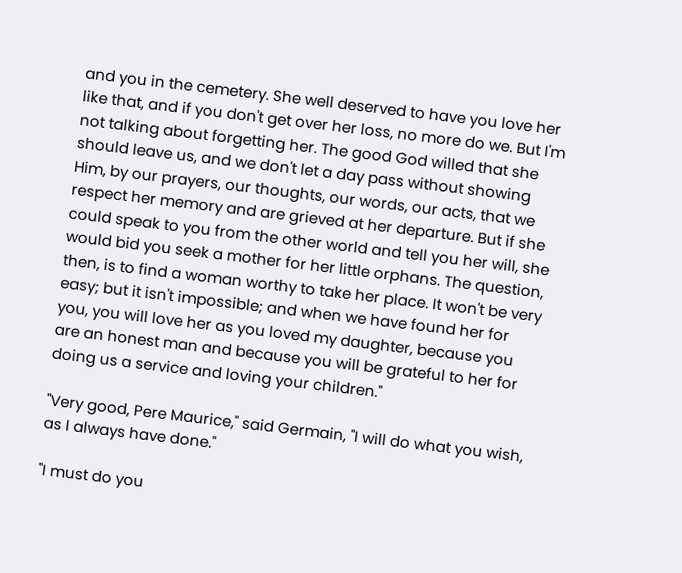and you in the cemetery. She well deserved to have you love her like that, and if you don't get over her loss, no more do we. But I'm not talking about forgetting her. The good God willed that she should leave us, and we don't let a day pass without showing Him, by our prayers, our thoughts, our words, our acts, that we respect her memory and are grieved at her departure. But if she could speak to you from the other world and tell you her will, she would bid you seek a mother for her little orphans. The question, then, is to find a woman worthy to take her place. It won't be very easy; but it isn't impossible; and when we have found her for you, you will love her as you loved my daughter, because you are an honest man and because you will be grateful to her for doing us a service and loving your children."

"Very good, Pere Maurice," said Germain, "I will do what you wish, as I always have done."

"I must do you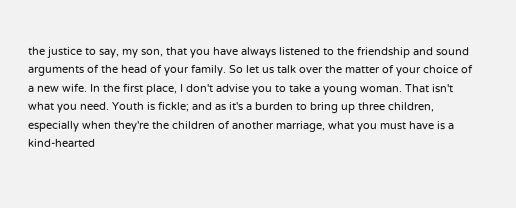the justice to say, my son, that you have always listened to the friendship and sound arguments of the head of your family. So let us talk over the matter of your choice of a new wife. In the first place, I don't advise you to take a young woman. That isn't what you need. Youth is fickle; and as it's a burden to bring up three children, especially when they're the children of another marriage, what you must have is a kind-hearted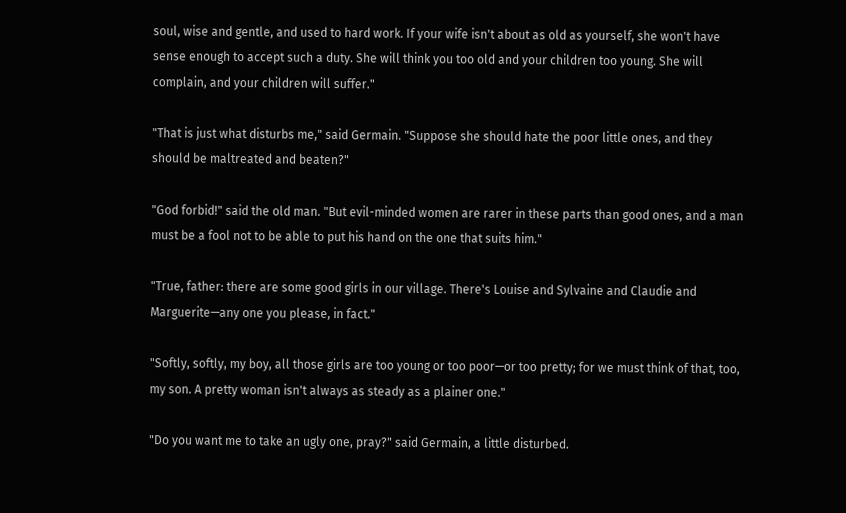soul, wise and gentle, and used to hard work. If your wife isn't about as old as yourself, she won't have sense enough to accept such a duty. She will think you too old and your children too young. She will complain, and your children will suffer."

"That is just what disturbs me," said Germain. "Suppose she should hate the poor little ones, and they should be maltreated and beaten?"

"God forbid!" said the old man. "But evil-minded women are rarer in these parts than good ones, and a man must be a fool not to be able to put his hand on the one that suits him."

"True, father: there are some good girls in our village. There's Louise and Sylvaine and Claudie and Marguerite—any one you please, in fact."

"Softly, softly, my boy, all those girls are too young or too poor—or too pretty; for we must think of that, too, my son. A pretty woman isn't always as steady as a plainer one."

"Do you want me to take an ugly one, pray?" said Germain, a little disturbed.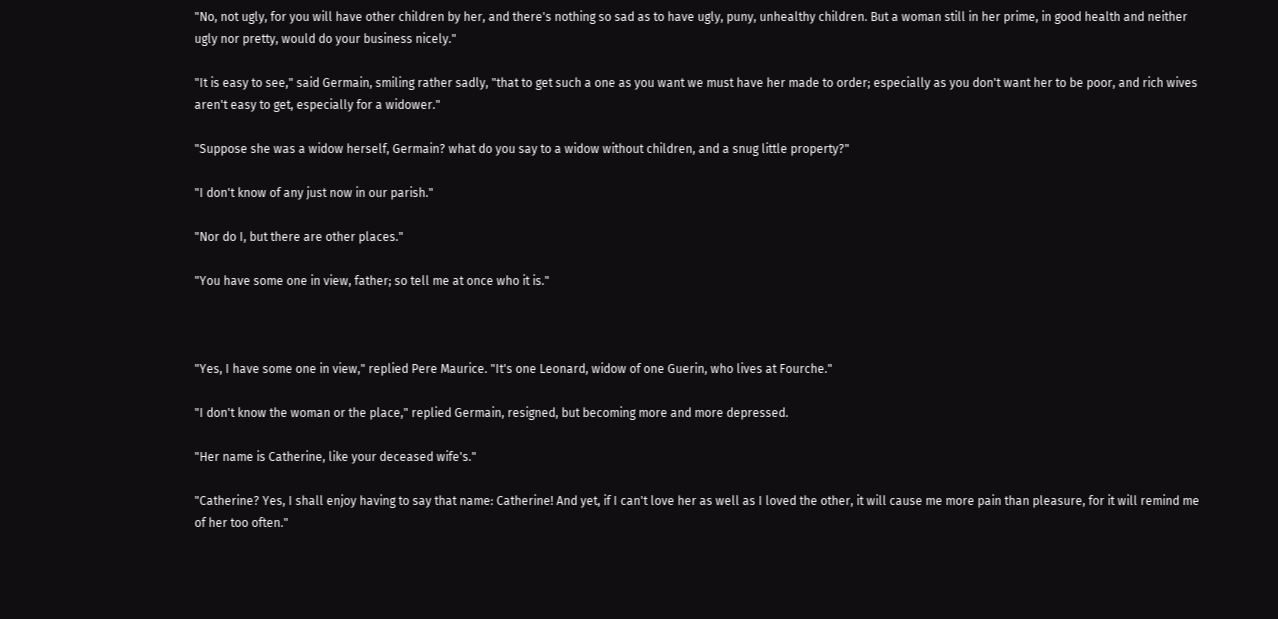"No, not ugly, for you will have other children by her, and there's nothing so sad as to have ugly, puny, unhealthy children. But a woman still in her prime, in good health and neither ugly nor pretty, would do your business nicely."

"It is easy to see," said Germain, smiling rather sadly, "that to get such a one as you want we must have her made to order; especially as you don't want her to be poor, and rich wives aren't easy to get, especially for a widower."

"Suppose she was a widow herself, Germain? what do you say to a widow without children, and a snug little property?"

"I don't know of any just now in our parish."

"Nor do I, but there are other places."

"You have some one in view, father; so tell me at once who it is."



"Yes, I have some one in view," replied Pere Maurice. "It's one Leonard, widow of one Guerin, who lives at Fourche."

"I don't know the woman or the place," replied Germain, resigned, but becoming more and more depressed.

"Her name is Catherine, like your deceased wife's."

"Catherine? Yes, I shall enjoy having to say that name: Catherine! And yet, if I can't love her as well as I loved the other, it will cause me more pain than pleasure, for it will remind me of her too often."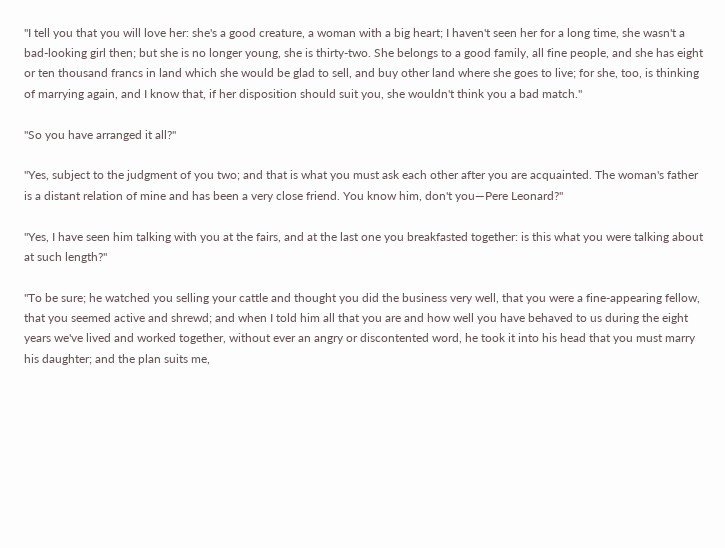"I tell you that you will love her: she's a good creature, a woman with a big heart; I haven't seen her for a long time, she wasn't a bad-looking girl then; but she is no longer young, she is thirty-two. She belongs to a good family, all fine people, and she has eight or ten thousand francs in land which she would be glad to sell, and buy other land where she goes to live; for she, too, is thinking of marrying again, and I know that, if her disposition should suit you, she wouldn't think you a bad match."

"So you have arranged it all?"

"Yes, subject to the judgment of you two; and that is what you must ask each other after you are acquainted. The woman's father is a distant relation of mine and has been a very close friend. You know him, don't you—Pere Leonard?"

"Yes, I have seen him talking with you at the fairs, and at the last one you breakfasted together: is this what you were talking about at such length?"

"To be sure; he watched you selling your cattle and thought you did the business very well, that you were a fine-appearing fellow, that you seemed active and shrewd; and when I told him all that you are and how well you have behaved to us during the eight years we've lived and worked together, without ever an angry or discontented word, he took it into his head that you must marry his daughter; and the plan suits me,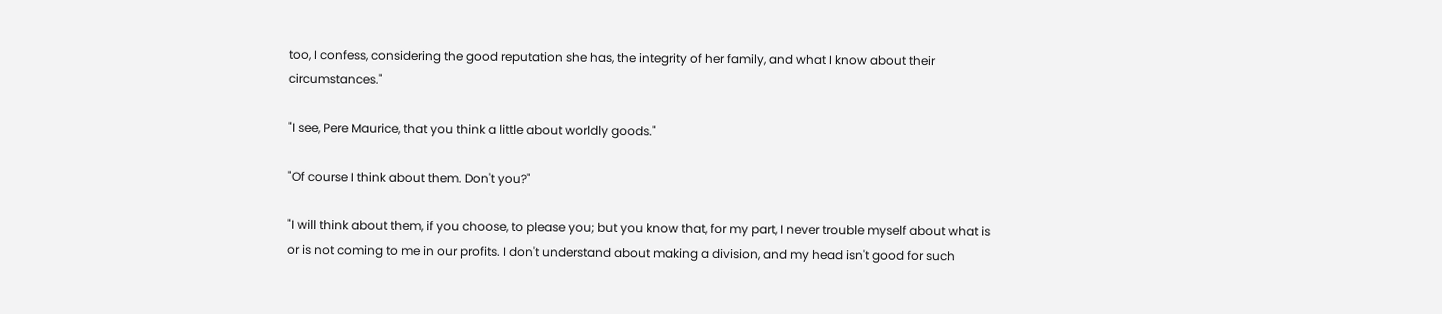too, I confess, considering the good reputation she has, the integrity of her family, and what I know about their circumstances."

"I see, Pere Maurice, that you think a little about worldly goods."

"Of course I think about them. Don't you?"

"I will think about them, if you choose, to please you; but you know that, for my part, I never trouble myself about what is or is not coming to me in our profits. I don't understand about making a division, and my head isn't good for such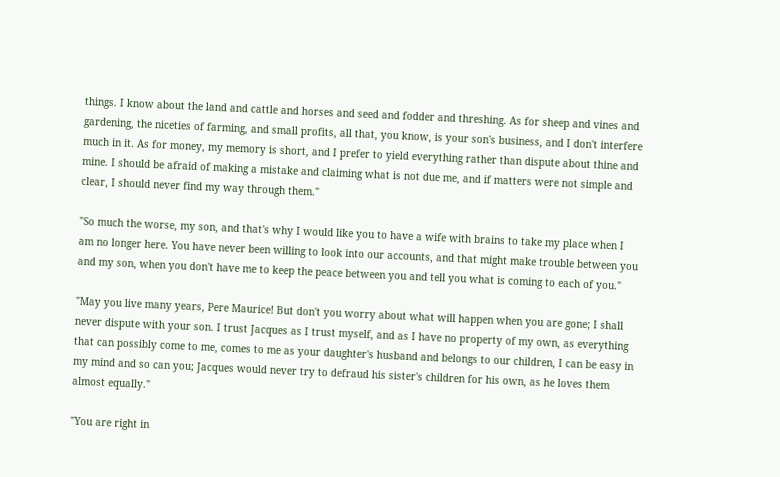things. I know about the land and cattle and horses and seed and fodder and threshing. As for sheep and vines and gardening, the niceties of farming, and small profits, all that, you know, is your son's business, and I don't interfere much in it. As for money, my memory is short, and I prefer to yield everything rather than dispute about thine and mine. I should be afraid of making a mistake and claiming what is not due me, and if matters were not simple and clear, I should never find my way through them."

"So much the worse, my son, and that's why I would like you to have a wife with brains to take my place when I am no longer here. You have never been willing to look into our accounts, and that might make trouble between you and my son, when you don't have me to keep the peace between you and tell you what is coming to each of you."

"May you live many years, Pere Maurice! But don't you worry about what will happen when you are gone; I shall never dispute with your son. I trust Jacques as I trust myself, and as I have no property of my own, as everything that can possibly come to me, comes to me as your daughter's husband and belongs to our children, I can be easy in my mind and so can you; Jacques would never try to defraud his sister's children for his own, as he loves them almost equally."

"You are right in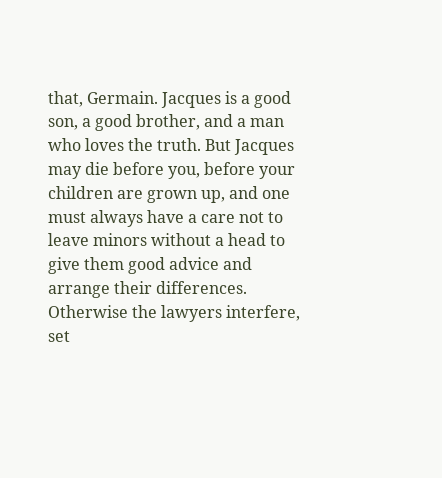that, Germain. Jacques is a good son, a good brother, and a man who loves the truth. But Jacques may die before you, before your children are grown up, and one must always have a care not to leave minors without a head to give them good advice and arrange their differences. Otherwise the lawyers interfere, set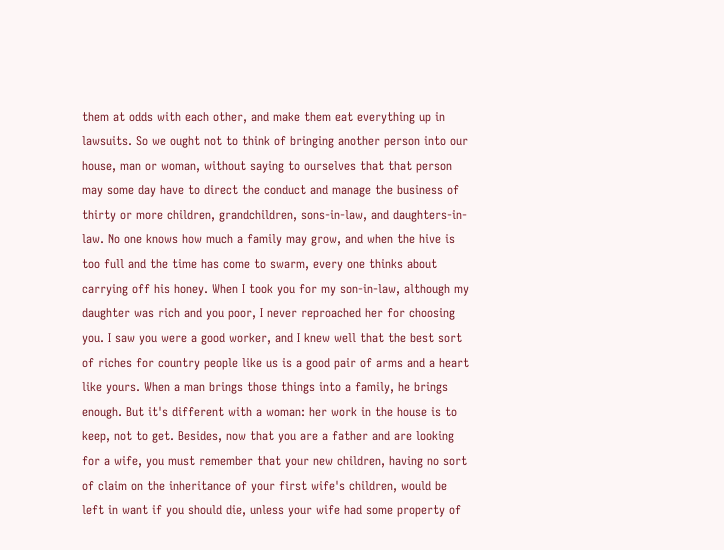them at odds with each other, and make them eat everything up in lawsuits. So we ought not to think of bringing another person into our house, man or woman, without saying to ourselves that that person may some day have to direct the conduct and manage the business of thirty or more children, grandchildren, sons-in-law, and daughters-in-law. No one knows how much a family may grow, and when the hive is too full and the time has come to swarm, every one thinks about carrying off his honey. When I took you for my son-in-law, although my daughter was rich and you poor, I never reproached her for choosing you. I saw you were a good worker, and I knew well that the best sort of riches for country people like us is a good pair of arms and a heart like yours. When a man brings those things into a family, he brings enough. But it's different with a woman: her work in the house is to keep, not to get. Besides, now that you are a father and are looking for a wife, you must remember that your new children, having no sort of claim on the inheritance of your first wife's children, would be left in want if you should die, unless your wife had some property of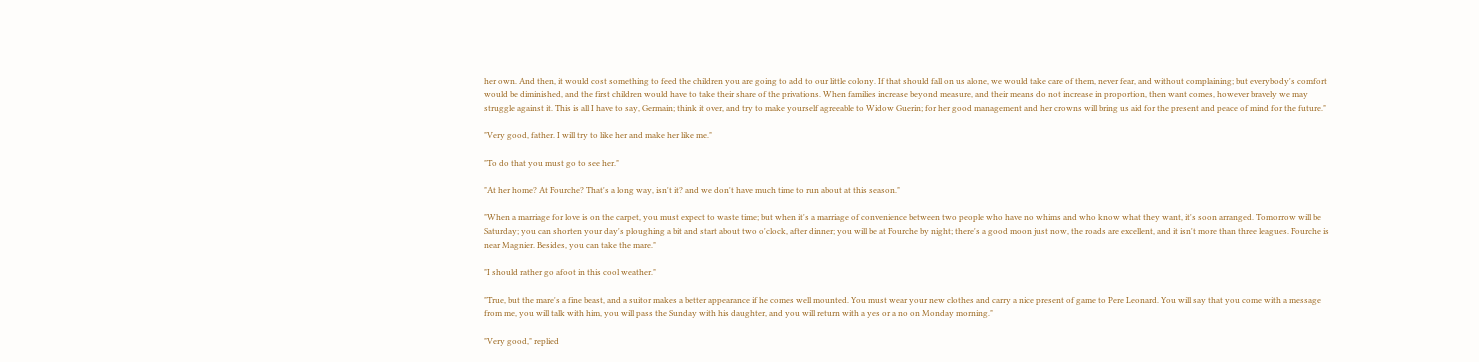her own. And then, it would cost something to feed the children you are going to add to our little colony. If that should fall on us alone, we would take care of them, never fear, and without complaining; but everybody's comfort would be diminished, and the first children would have to take their share of the privations. When families increase beyond measure, and their means do not increase in proportion, then want comes, however bravely we may struggle against it. This is all I have to say, Germain; think it over, and try to make yourself agreeable to Widow Guerin; for her good management and her crowns will bring us aid for the present and peace of mind for the future."

"Very good, father. I will try to like her and make her like me."

"To do that you must go to see her."

"At her home? At Fourche? That's a long way, isn't it? and we don't have much time to run about at this season."

"When a marriage for love is on the carpet, you must expect to waste time; but when it's a marriage of convenience between two people who have no whims and who know what they want, it's soon arranged. Tomorrow will be Saturday; you can shorten your day's ploughing a bit and start about two o'clock, after dinner; you will be at Fourche by night; there's a good moon just now, the roads are excellent, and it isn't more than three leagues. Fourche is near Magnier. Besides, you can take the mare."

"I should rather go afoot in this cool weather."

"True, but the mare's a fine beast, and a suitor makes a better appearance if he comes well mounted. You must wear your new clothes and carry a nice present of game to Pere Leonard. You will say that you come with a message from me, you will talk with him, you will pass the Sunday with his daughter, and you will return with a yes or a no on Monday morning."

"Very good," replied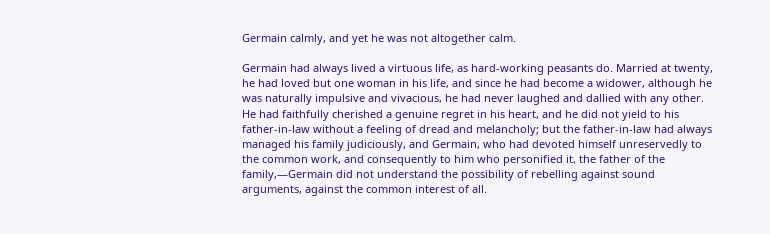Germain calmly, and yet he was not altogether calm.

Germain had always lived a virtuous life, as hard-working peasants do. Married at twenty, he had loved but one woman in his life, and since he had become a widower, although he was naturally impulsive and vivacious, he had never laughed and dallied with any other. He had faithfully cherished a genuine regret in his heart, and he did not yield to his father-in-law without a feeling of dread and melancholy; but the father-in-law had always managed his family judiciously, and Germain, who had devoted himself unreservedly to the common work, and consequently to him who personified it, the father of the family,—Germain did not understand the possibility of rebelling against sound arguments, against the common interest of all.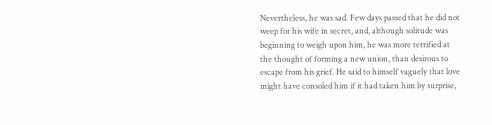Nevertheless, he was sad. Few days passed that he did not weep for his wife in secret, and, although solitude was beginning to weigh upon him, he was more terrified at the thought of forming a new union, than desirous to escape from his grief. He said to himself vaguely that love might have consoled him if it had taken him by surprise,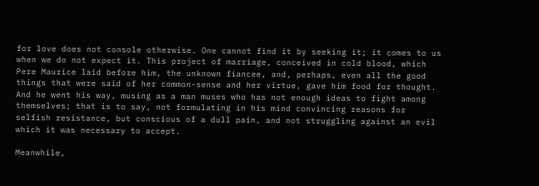for love does not console otherwise. One cannot find it by seeking it; it comes to us when we do not expect it. This project of marriage, conceived in cold blood, which Pere Maurice laid before him, the unknown fiancee, and, perhaps, even all the good things that were said of her common-sense and her virtue, gave him food for thought. And he went his way, musing as a man muses who has not enough ideas to fight among themselves; that is to say, not formulating in his mind convincing reasons for selfish resistance, but conscious of a dull pain, and not struggling against an evil which it was necessary to accept.

Meanwhile,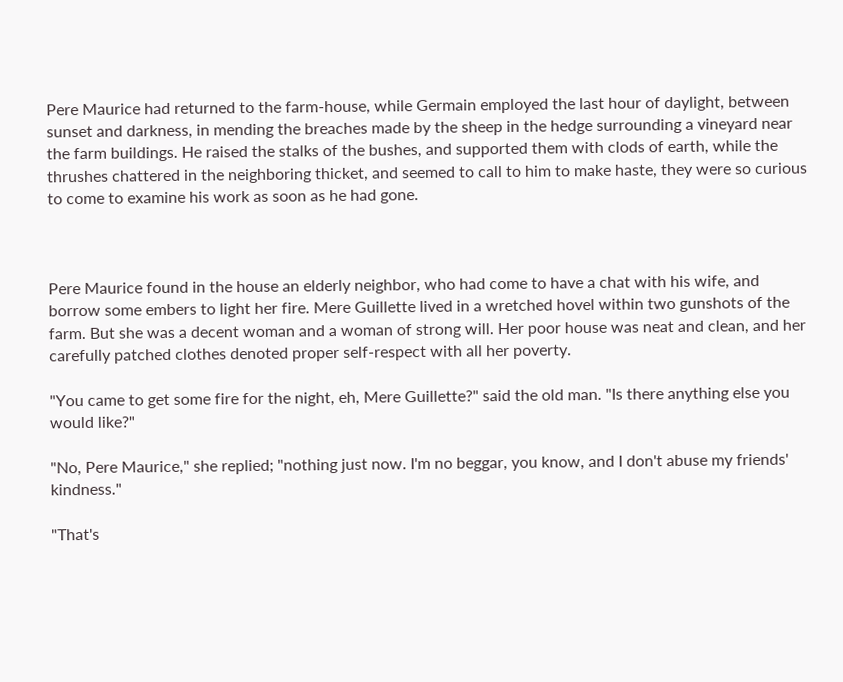Pere Maurice had returned to the farm-house, while Germain employed the last hour of daylight, between sunset and darkness, in mending the breaches made by the sheep in the hedge surrounding a vineyard near the farm buildings. He raised the stalks of the bushes, and supported them with clods of earth, while the thrushes chattered in the neighboring thicket, and seemed to call to him to make haste, they were so curious to come to examine his work as soon as he had gone.



Pere Maurice found in the house an elderly neighbor, who had come to have a chat with his wife, and borrow some embers to light her fire. Mere Guillette lived in a wretched hovel within two gunshots of the farm. But she was a decent woman and a woman of strong will. Her poor house was neat and clean, and her carefully patched clothes denoted proper self-respect with all her poverty.

"You came to get some fire for the night, eh, Mere Guillette?" said the old man. "Is there anything else you would like?"

"No, Pere Maurice," she replied; "nothing just now. I'm no beggar, you know, and I don't abuse my friends' kindness."

"That's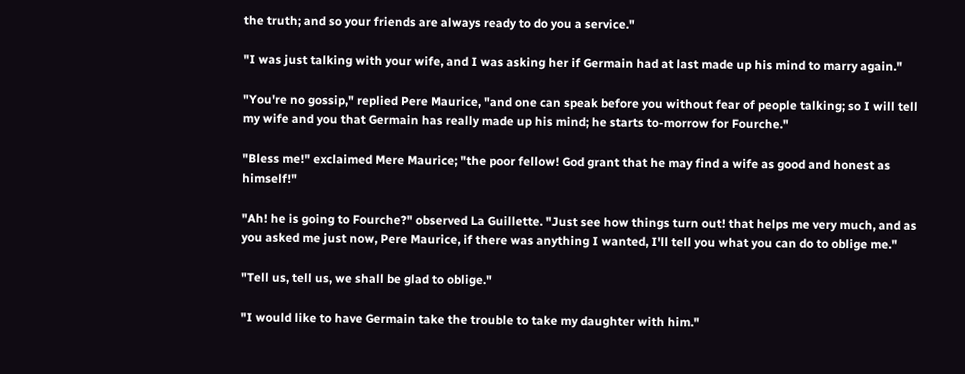the truth; and so your friends are always ready to do you a service."

"I was just talking with your wife, and I was asking her if Germain had at last made up his mind to marry again."

"You're no gossip," replied Pere Maurice, "and one can speak before you without fear of people talking; so I will tell my wife and you that Germain has really made up his mind; he starts to-morrow for Fourche."

"Bless me!" exclaimed Mere Maurice; "the poor fellow! God grant that he may find a wife as good and honest as himself!"

"Ah! he is going to Fourche?" observed La Guillette. "Just see how things turn out! that helps me very much, and as you asked me just now, Pere Maurice, if there was anything I wanted, I'll tell you what you can do to oblige me."

"Tell us, tell us, we shall be glad to oblige."

"I would like to have Germain take the trouble to take my daughter with him."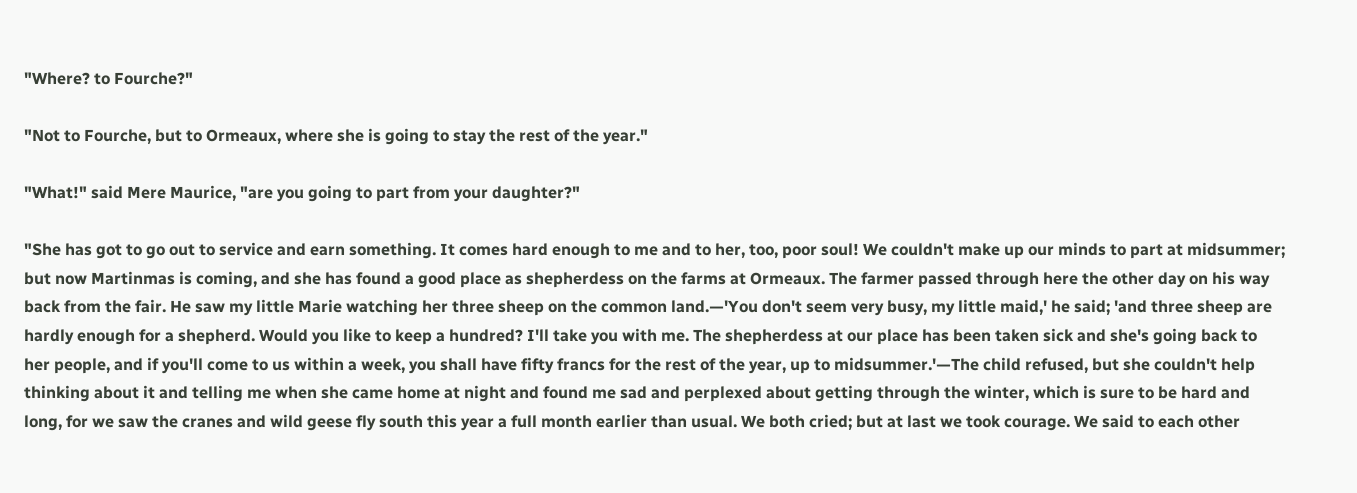"Where? to Fourche?"

"Not to Fourche, but to Ormeaux, where she is going to stay the rest of the year."

"What!" said Mere Maurice, "are you going to part from your daughter?"

"She has got to go out to service and earn something. It comes hard enough to me and to her, too, poor soul! We couldn't make up our minds to part at midsummer; but now Martinmas is coming, and she has found a good place as shepherdess on the farms at Ormeaux. The farmer passed through here the other day on his way back from the fair. He saw my little Marie watching her three sheep on the common land.—'You don't seem very busy, my little maid,' he said; 'and three sheep are hardly enough for a shepherd. Would you like to keep a hundred? I'll take you with me. The shepherdess at our place has been taken sick and she's going back to her people, and if you'll come to us within a week, you shall have fifty francs for the rest of the year, up to midsummer.'—The child refused, but she couldn't help thinking about it and telling me when she came home at night and found me sad and perplexed about getting through the winter, which is sure to be hard and long, for we saw the cranes and wild geese fly south this year a full month earlier than usual. We both cried; but at last we took courage. We said to each other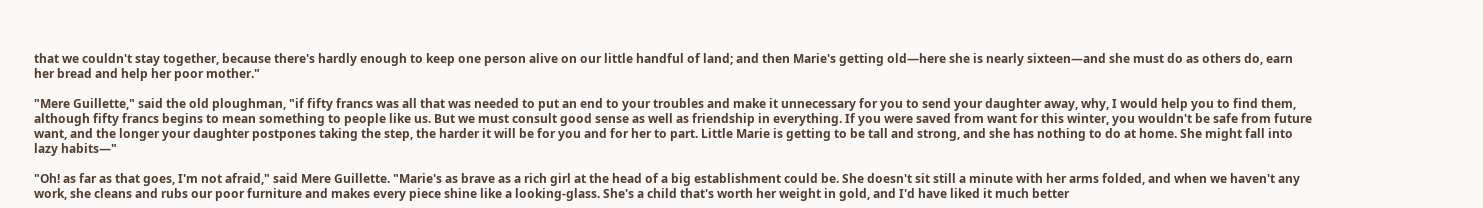that we couldn't stay together, because there's hardly enough to keep one person alive on our little handful of land; and then Marie's getting old—here she is nearly sixteen—and she must do as others do, earn her bread and help her poor mother."

"Mere Guillette," said the old ploughman, "if fifty francs was all that was needed to put an end to your troubles and make it unnecessary for you to send your daughter away, why, I would help you to find them, although fifty francs begins to mean something to people like us. But we must consult good sense as well as friendship in everything. If you were saved from want for this winter, you wouldn't be safe from future want, and the longer your daughter postpones taking the step, the harder it will be for you and for her to part. Little Marie is getting to be tall and strong, and she has nothing to do at home. She might fall into lazy habits—"

"Oh! as far as that goes, I'm not afraid," said Mere Guillette. "Marie's as brave as a rich girl at the head of a big establishment could be. She doesn't sit still a minute with her arms folded, and when we haven't any work, she cleans and rubs our poor furniture and makes every piece shine like a looking-glass. She's a child that's worth her weight in gold, and I'd have liked it much better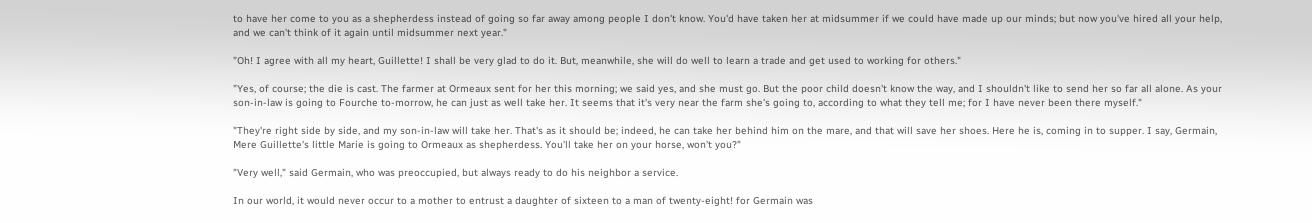to have her come to you as a shepherdess instead of going so far away among people I don't know. You'd have taken her at midsummer if we could have made up our minds; but now you've hired all your help, and we can't think of it again until midsummer next year."

"Oh! I agree with all my heart, Guillette! I shall be very glad to do it. But, meanwhile, she will do well to learn a trade and get used to working for others."

"Yes, of course; the die is cast. The farmer at Ormeaux sent for her this morning; we said yes, and she must go. But the poor child doesn't know the way, and I shouldn't like to send her so far all alone. As your son-in-law is going to Fourche to-morrow, he can just as well take her. It seems that it's very near the farm she's going to, according to what they tell me; for I have never been there myself."

"They're right side by side, and my son-in-law will take her. That's as it should be; indeed, he can take her behind him on the mare, and that will save her shoes. Here he is, coming in to supper. I say, Germain, Mere Guillette's little Marie is going to Ormeaux as shepherdess. You'll take her on your horse, won't you?"

"Very well," said Germain, who was preoccupied, but always ready to do his neighbor a service.

In our world, it would never occur to a mother to entrust a daughter of sixteen to a man of twenty-eight! for Germain was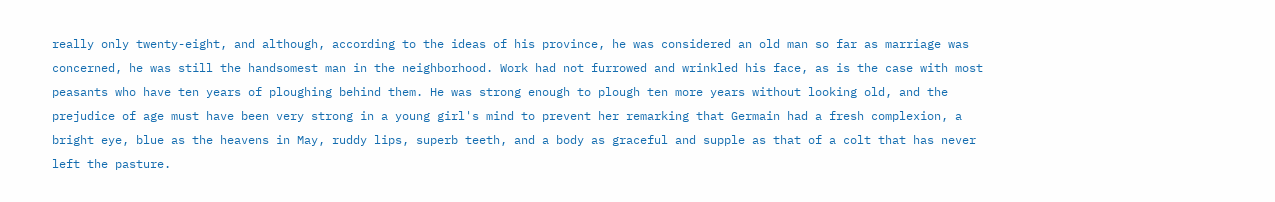really only twenty-eight, and although, according to the ideas of his province, he was considered an old man so far as marriage was concerned, he was still the handsomest man in the neighborhood. Work had not furrowed and wrinkled his face, as is the case with most peasants who have ten years of ploughing behind them. He was strong enough to plough ten more years without looking old, and the prejudice of age must have been very strong in a young girl's mind to prevent her remarking that Germain had a fresh complexion, a bright eye, blue as the heavens in May, ruddy lips, superb teeth, and a body as graceful and supple as that of a colt that has never left the pasture.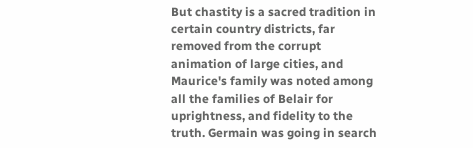But chastity is a sacred tradition in certain country districts, far removed from the corrupt animation of large cities, and Maurice's family was noted among all the families of Belair for uprightness, and fidelity to the truth. Germain was going in search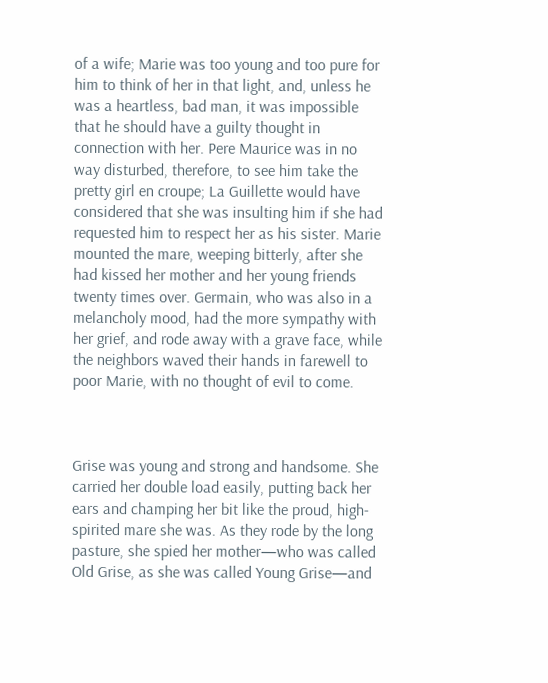of a wife; Marie was too young and too pure for him to think of her in that light, and, unless he was a heartless, bad man, it was impossible that he should have a guilty thought in connection with her. Pere Maurice was in no way disturbed, therefore, to see him take the pretty girl en croupe; La Guillette would have considered that she was insulting him if she had requested him to respect her as his sister. Marie mounted the mare, weeping bitterly, after she had kissed her mother and her young friends twenty times over. Germain, who was also in a melancholy mood, had the more sympathy with her grief, and rode away with a grave face, while the neighbors waved their hands in farewell to poor Marie, with no thought of evil to come.



Grise was young and strong and handsome. She carried her double load easily, putting back her ears and champing her bit like the proud, high-spirited mare she was. As they rode by the long pasture, she spied her mother—who was called Old Grise, as she was called Young Grise—and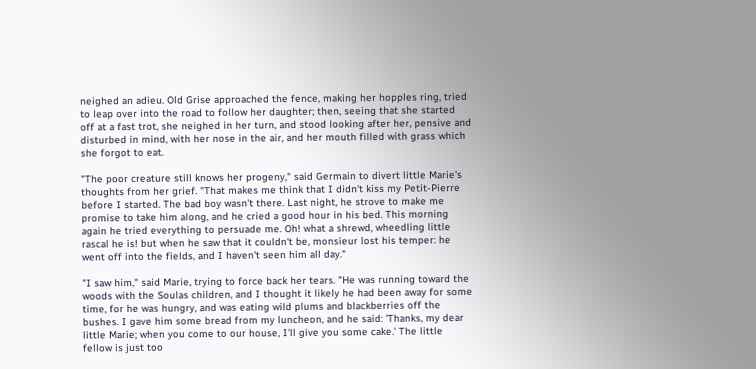neighed an adieu. Old Grise approached the fence, making her hopples ring, tried to leap over into the road to follow her daughter; then, seeing that she started off at a fast trot, she neighed in her turn, and stood looking after her, pensive and disturbed in mind, with her nose in the air, and her mouth filled with grass which she forgot to eat.

"The poor creature still knows her progeny," said Germain to divert little Marie's thoughts from her grief. "That makes me think that I didn't kiss my Petit-Pierre before I started. The bad boy wasn't there. Last night, he strove to make me promise to take him along, and he cried a good hour in his bed. This morning again he tried everything to persuade me. Oh! what a shrewd, wheedling little rascal he is! but when he saw that it couldn't be, monsieur lost his temper: he went off into the fields, and I haven't seen him all day."

"I saw him," said Marie, trying to force back her tears. "He was running toward the woods with the Soulas children, and I thought it likely he had been away for some time, for he was hungry, and was eating wild plums and blackberries off the bushes. I gave him some bread from my luncheon, and he said: 'Thanks, my dear little Marie; when you come to our house, I'll give you some cake.' The little fellow is just too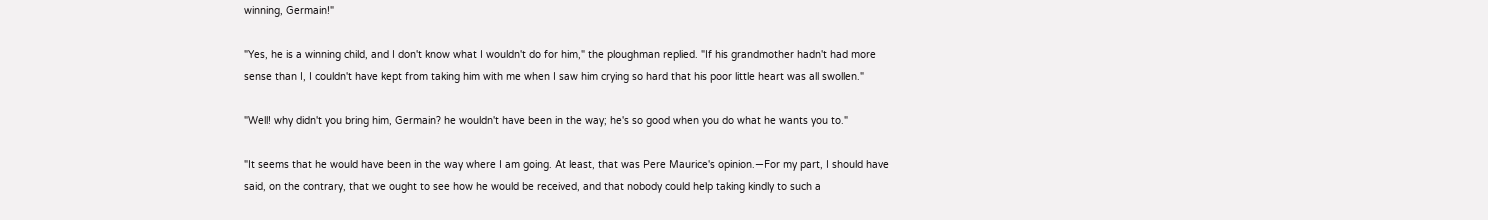winning, Germain!"

"Yes, he is a winning child, and I don't know what I wouldn't do for him," the ploughman replied. "If his grandmother hadn't had more sense than I, I couldn't have kept from taking him with me when I saw him crying so hard that his poor little heart was all swollen."

"Well! why didn't you bring him, Germain? he wouldn't have been in the way; he's so good when you do what he wants you to."

"It seems that he would have been in the way where I am going. At least, that was Pere Maurice's opinion.—For my part, I should have said, on the contrary, that we ought to see how he would be received, and that nobody could help taking kindly to such a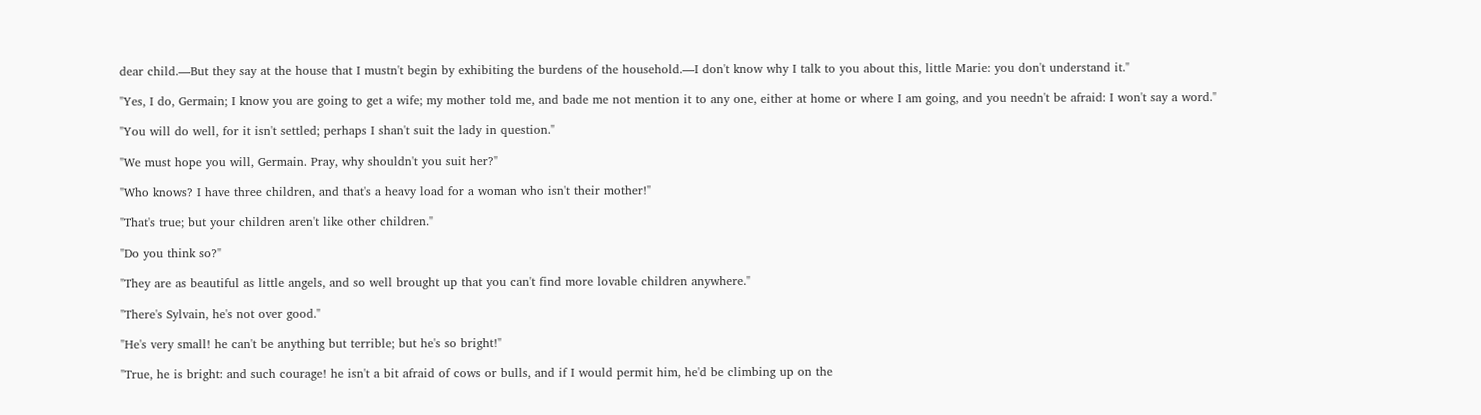dear child.—But they say at the house that I mustn't begin by exhibiting the burdens of the household.—I don't know why I talk to you about this, little Marie: you don't understand it."

"Yes, I do, Germain; I know you are going to get a wife; my mother told me, and bade me not mention it to any one, either at home or where I am going, and you needn't be afraid: I won't say a word."

"You will do well, for it isn't settled; perhaps I shan't suit the lady in question."

"We must hope you will, Germain. Pray, why shouldn't you suit her?"

"Who knows? I have three children, and that's a heavy load for a woman who isn't their mother!"

"That's true; but your children aren't like other children."

"Do you think so?"

"They are as beautiful as little angels, and so well brought up that you can't find more lovable children anywhere."

"There's Sylvain, he's not over good."

"He's very small! he can't be anything but terrible; but he's so bright!"

"True, he is bright: and such courage! he isn't a bit afraid of cows or bulls, and if I would permit him, he'd be climbing up on the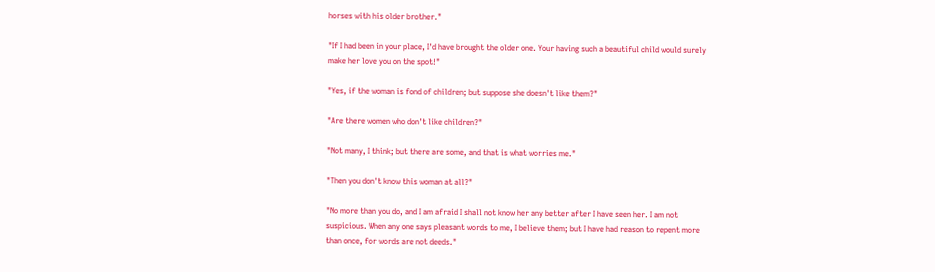horses with his older brother."

"If I had been in your place, I'd have brought the older one. Your having such a beautiful child would surely make her love you on the spot!"

"Yes, if the woman is fond of children; but suppose she doesn't like them?"

"Are there women who don't like children?"

"Not many, I think; but there are some, and that is what worries me."

"Then you don't know this woman at all?"

"No more than you do, and I am afraid I shall not know her any better after I have seen her. I am not suspicious. When any one says pleasant words to me, I believe them; but I have had reason to repent more than once, for words are not deeds."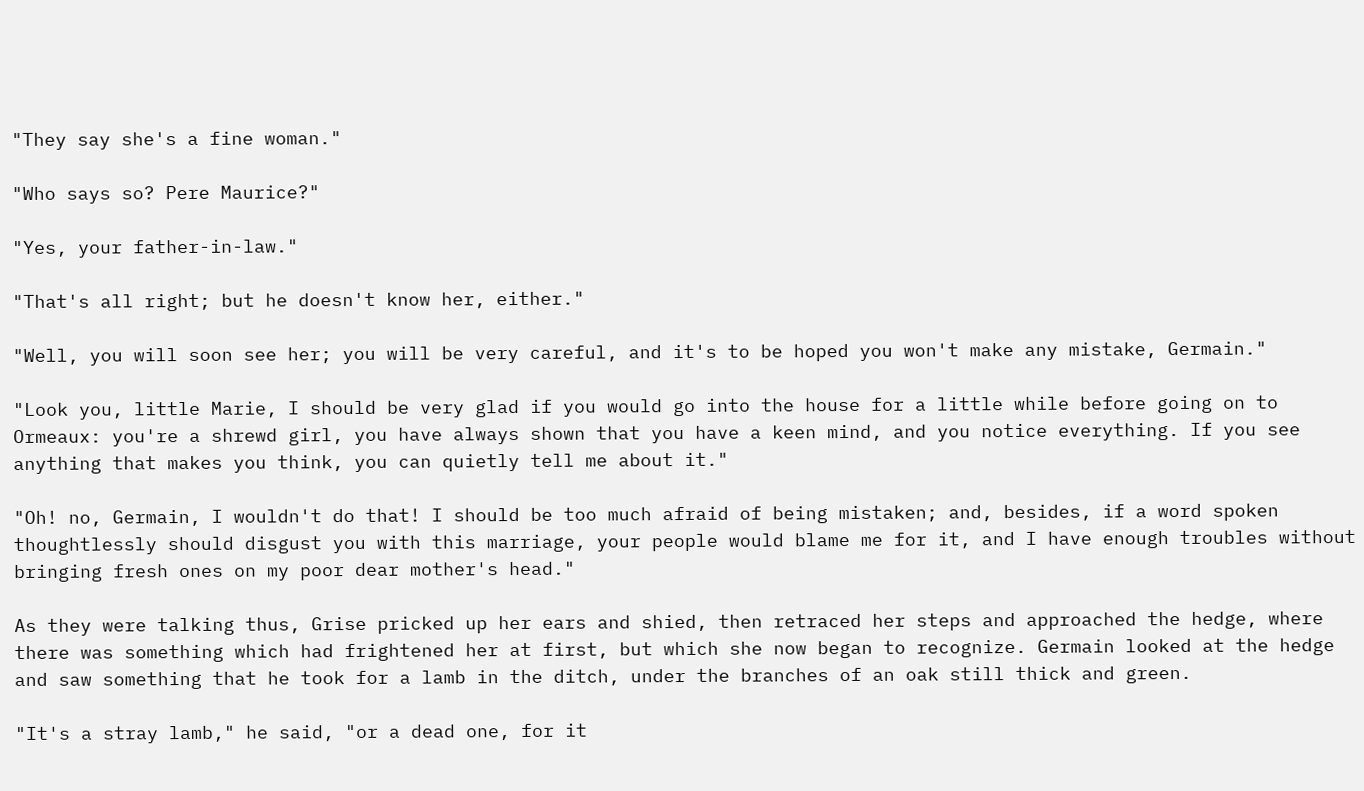"They say she's a fine woman."

"Who says so? Pere Maurice?"

"Yes, your father-in-law."

"That's all right; but he doesn't know her, either."

"Well, you will soon see her; you will be very careful, and it's to be hoped you won't make any mistake, Germain."

"Look you, little Marie, I should be very glad if you would go into the house for a little while before going on to Ormeaux: you're a shrewd girl, you have always shown that you have a keen mind, and you notice everything. If you see anything that makes you think, you can quietly tell me about it."

"Oh! no, Germain, I wouldn't do that! I should be too much afraid of being mistaken; and, besides, if a word spoken thoughtlessly should disgust you with this marriage, your people would blame me for it, and I have enough troubles without bringing fresh ones on my poor dear mother's head."

As they were talking thus, Grise pricked up her ears and shied, then retraced her steps and approached the hedge, where there was something which had frightened her at first, but which she now began to recognize. Germain looked at the hedge and saw something that he took for a lamb in the ditch, under the branches of an oak still thick and green.

"It's a stray lamb," he said, "or a dead one, for it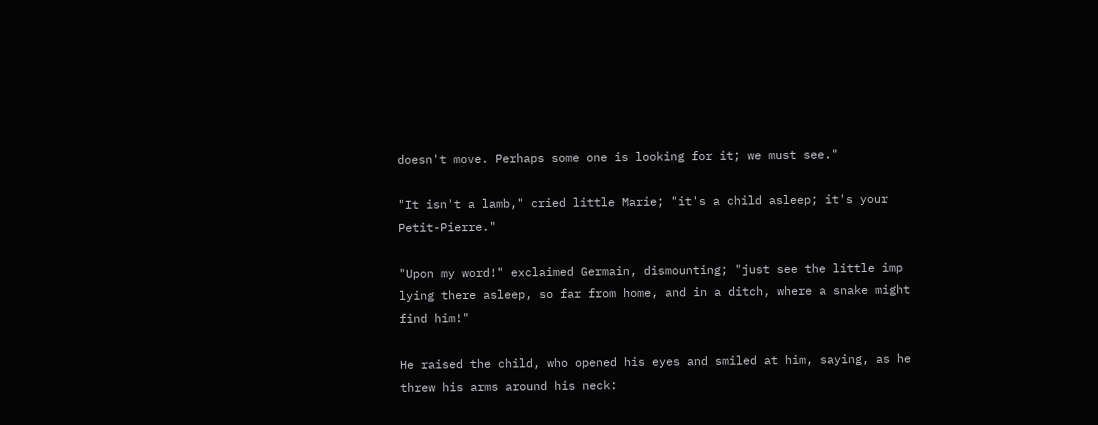doesn't move. Perhaps some one is looking for it; we must see."

"It isn't a lamb," cried little Marie; "it's a child asleep; it's your Petit-Pierre."

"Upon my word!" exclaimed Germain, dismounting; "just see the little imp lying there asleep, so far from home, and in a ditch, where a snake might find him!"

He raised the child, who opened his eyes and smiled at him, saying, as he threw his arms around his neck: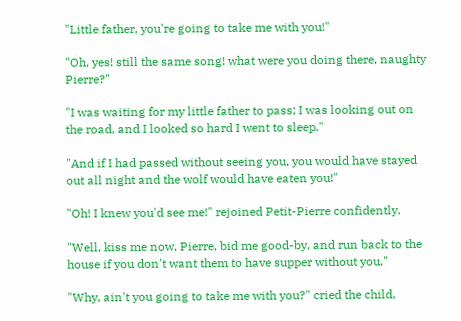"Little father, you're going to take me with you!"

"Oh, yes! still the same song! what were you doing there, naughty Pierre?"

"I was waiting for my little father to pass; I was looking out on the road, and I looked so hard I went to sleep."

"And if I had passed without seeing you, you would have stayed out all night and the wolf would have eaten you!"

"Oh! I knew you'd see me!" rejoined Petit-Pierre confidently.

"Well, kiss me now, Pierre, bid me good-by, and run back to the house if you don't want them to have supper without you."

"Why, ain't you going to take me with you?" cried the child,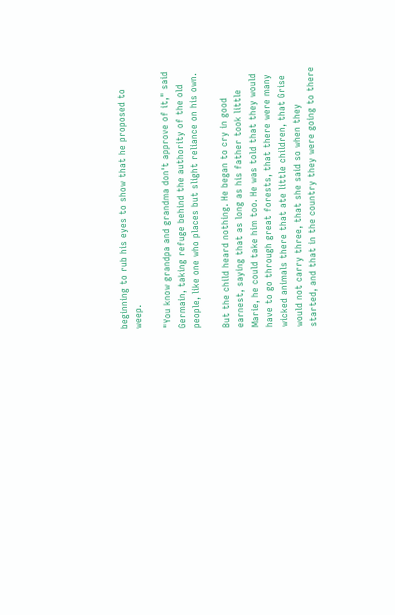beginning to rub his eyes to show that he proposed to weep.

"You know grandpa and grandma don't approve of it," said Germain, taking refuge behind the authority of the old people, like one who places but slight reliance on his own.

But the child heard nothing. He began to cry in good earnest, saying that as long as his father took little Marie, he could take him too. He was told that they would have to go through great forests, that there were many wicked animals there that ate little children, that Grise would not carry three, that she said so when they started, and that in the country they were going to there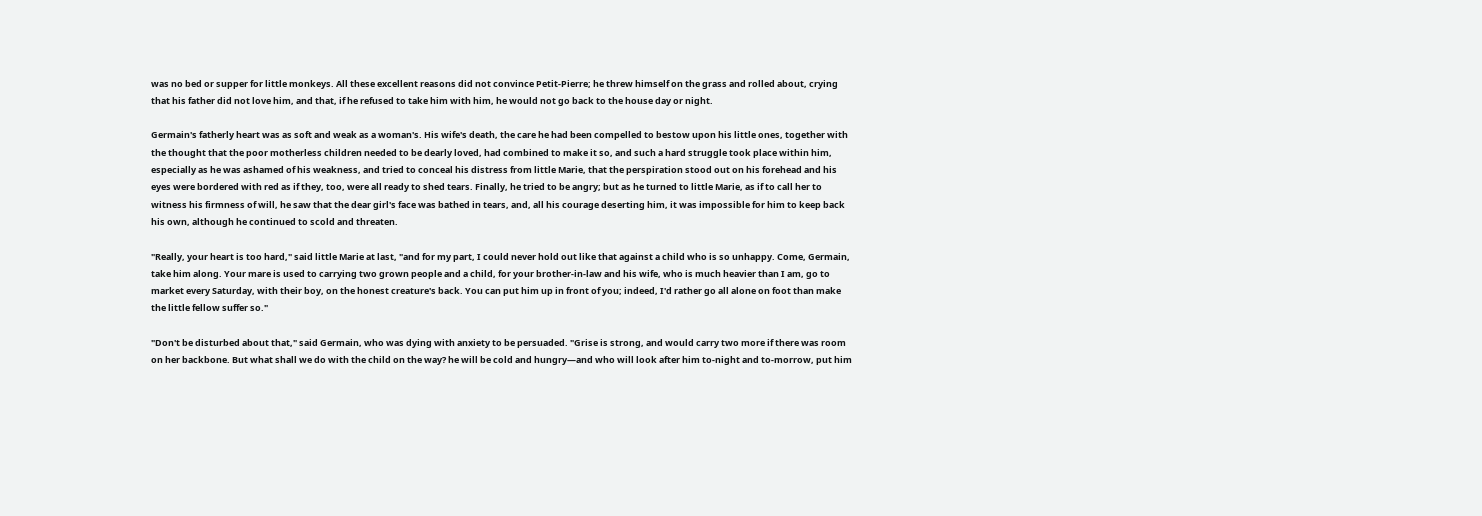was no bed or supper for little monkeys. All these excellent reasons did not convince Petit-Pierre; he threw himself on the grass and rolled about, crying that his father did not love him, and that, if he refused to take him with him, he would not go back to the house day or night.

Germain's fatherly heart was as soft and weak as a woman's. His wife's death, the care he had been compelled to bestow upon his little ones, together with the thought that the poor motherless children needed to be dearly loved, had combined to make it so, and such a hard struggle took place within him, especially as he was ashamed of his weakness, and tried to conceal his distress from little Marie, that the perspiration stood out on his forehead and his eyes were bordered with red as if they, too, were all ready to shed tears. Finally, he tried to be angry; but as he turned to little Marie, as if to call her to witness his firmness of will, he saw that the dear girl's face was bathed in tears, and, all his courage deserting him, it was impossible for him to keep back his own, although he continued to scold and threaten.

"Really, your heart is too hard," said little Marie at last, "and for my part, I could never hold out like that against a child who is so unhappy. Come, Germain, take him along. Your mare is used to carrying two grown people and a child, for your brother-in-law and his wife, who is much heavier than I am, go to market every Saturday, with their boy, on the honest creature's back. You can put him up in front of you; indeed, I'd rather go all alone on foot than make the little fellow suffer so."

"Don't be disturbed about that," said Germain, who was dying with anxiety to be persuaded. "Grise is strong, and would carry two more if there was room on her backbone. But what shall we do with the child on the way? he will be cold and hungry—and who will look after him to-night and to-morrow, put him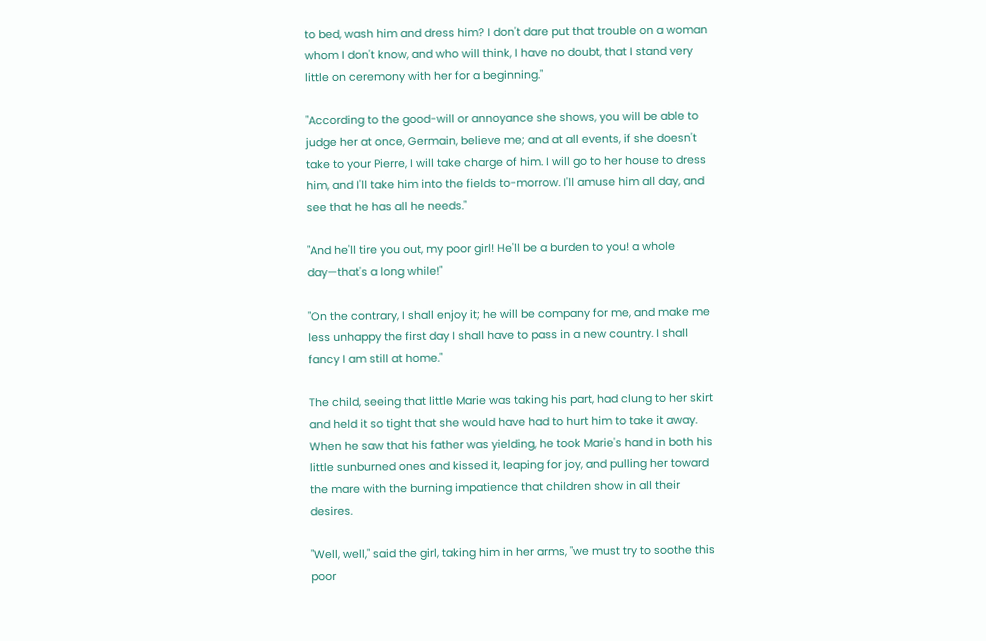to bed, wash him and dress him? I don't dare put that trouble on a woman whom I don't know, and who will think, I have no doubt, that I stand very little on ceremony with her for a beginning."

"According to the good-will or annoyance she shows, you will be able to judge her at once, Germain, believe me; and at all events, if she doesn't take to your Pierre, I will take charge of him. I will go to her house to dress him, and I'll take him into the fields to-morrow. I'll amuse him all day, and see that he has all he needs."

"And he'll tire you out, my poor girl! He'll be a burden to you! a whole day—that's a long while!"

"On the contrary, I shall enjoy it; he will be company for me, and make me less unhappy the first day I shall have to pass in a new country. I shall fancy I am still at home."

The child, seeing that little Marie was taking his part, had clung to her skirt and held it so tight that she would have had to hurt him to take it away. When he saw that his father was yielding, he took Marie's hand in both his little sunburned ones and kissed it, leaping for joy, and pulling her toward the mare with the burning impatience that children show in all their desires.

"Well, well," said the girl, taking him in her arms, "we must try to soothe this poor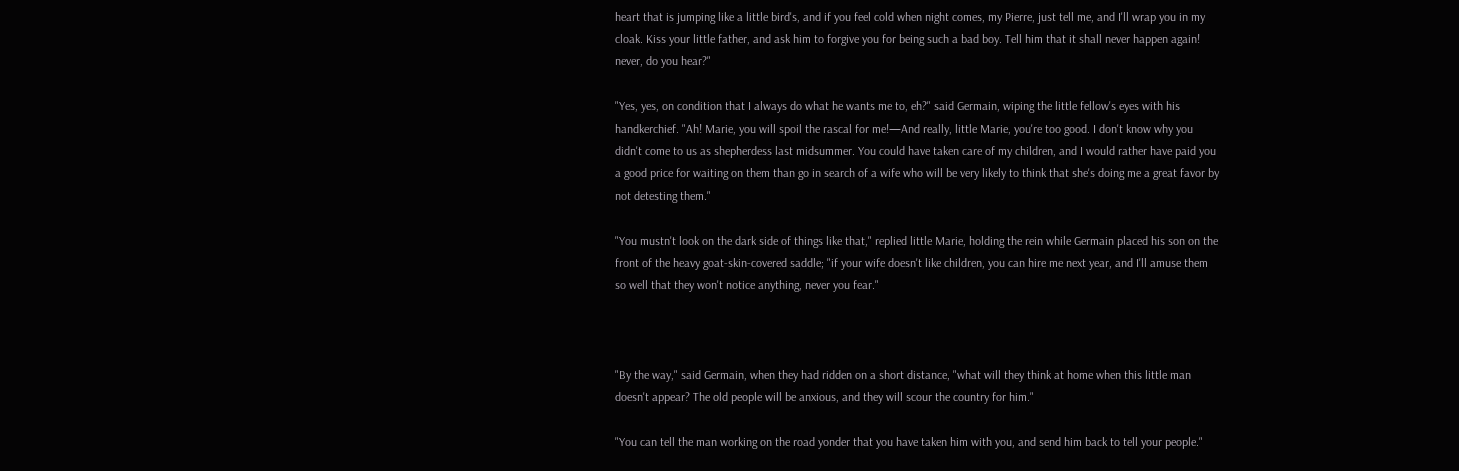heart that is jumping like a little bird's, and if you feel cold when night comes, my Pierre, just tell me, and I'll wrap you in my cloak. Kiss your little father, and ask him to forgive you for being such a bad boy. Tell him that it shall never happen again! never, do you hear?"

"Yes, yes, on condition that I always do what he wants me to, eh?" said Germain, wiping the little fellow's eyes with his handkerchief. "Ah! Marie, you will spoil the rascal for me!—And really, little Marie, you're too good. I don't know why you didn't come to us as shepherdess last midsummer. You could have taken care of my children, and I would rather have paid you a good price for waiting on them than go in search of a wife who will be very likely to think that she's doing me a great favor by not detesting them."

"You mustn't look on the dark side of things like that," replied little Marie, holding the rein while Germain placed his son on the front of the heavy goat-skin-covered saddle; "if your wife doesn't like children, you can hire me next year, and I'll amuse them so well that they won't notice anything, never you fear."



"By the way," said Germain, when they had ridden on a short distance, "what will they think at home when this little man doesn't appear? The old people will be anxious, and they will scour the country for him."

"You can tell the man working on the road yonder that you have taken him with you, and send him back to tell your people."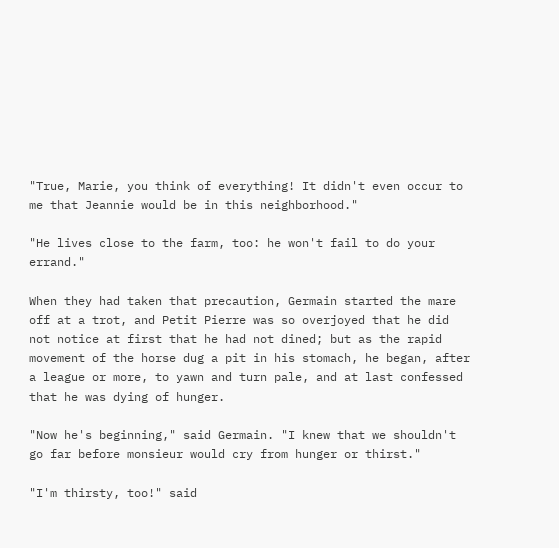"True, Marie, you think of everything! It didn't even occur to me that Jeannie would be in this neighborhood."

"He lives close to the farm, too: he won't fail to do your errand."

When they had taken that precaution, Germain started the mare off at a trot, and Petit Pierre was so overjoyed that he did not notice at first that he had not dined; but as the rapid movement of the horse dug a pit in his stomach, he began, after a league or more, to yawn and turn pale, and at last confessed that he was dying of hunger.

"Now he's beginning," said Germain. "I knew that we shouldn't go far before monsieur would cry from hunger or thirst."

"I'm thirsty, too!" said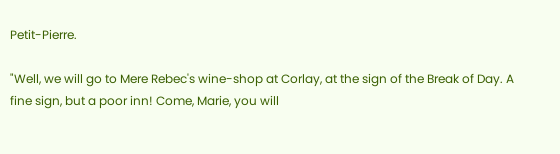Petit-Pierre.

"Well, we will go to Mere Rebec's wine-shop at Corlay, at the sign of the Break of Day. A fine sign, but a poor inn! Come, Marie, you will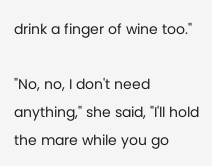drink a finger of wine too."

"No, no, I don't need anything," she said, "I'll hold the mare while you go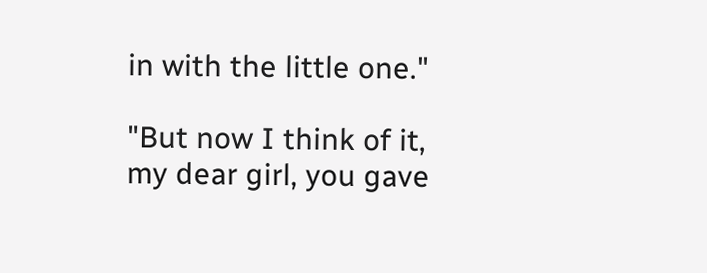in with the little one."

"But now I think of it, my dear girl, you gave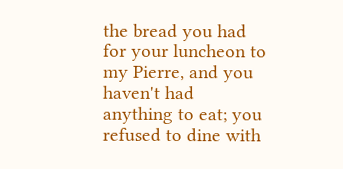the bread you had for your luncheon to my Pierre, and you haven't had anything to eat; you refused to dine with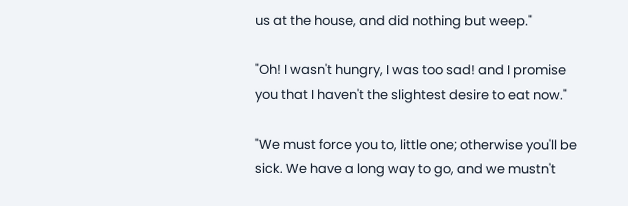us at the house, and did nothing but weep."

"Oh! I wasn't hungry, I was too sad! and I promise you that I haven't the slightest desire to eat now."

"We must force you to, little one; otherwise you'll be sick. We have a long way to go, and we mustn't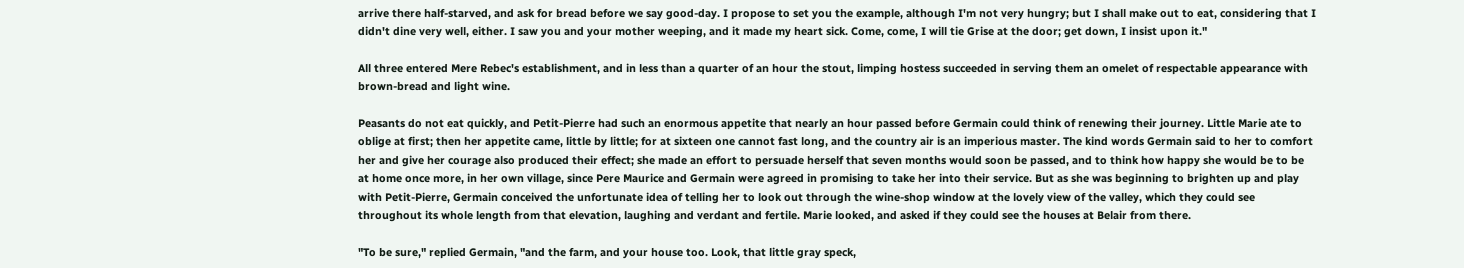arrive there half-starved, and ask for bread before we say good-day. I propose to set you the example, although I'm not very hungry; but I shall make out to eat, considering that I didn't dine very well, either. I saw you and your mother weeping, and it made my heart sick. Come, come, I will tie Grise at the door; get down, I insist upon it."

All three entered Mere Rebec's establishment, and in less than a quarter of an hour the stout, limping hostess succeeded in serving them an omelet of respectable appearance with brown-bread and light wine.

Peasants do not eat quickly, and Petit-Pierre had such an enormous appetite that nearly an hour passed before Germain could think of renewing their journey. Little Marie ate to oblige at first; then her appetite came, little by little; for at sixteen one cannot fast long, and the country air is an imperious master. The kind words Germain said to her to comfort her and give her courage also produced their effect; she made an effort to persuade herself that seven months would soon be passed, and to think how happy she would be to be at home once more, in her own village, since Pere Maurice and Germain were agreed in promising to take her into their service. But as she was beginning to brighten up and play with Petit-Pierre, Germain conceived the unfortunate idea of telling her to look out through the wine-shop window at the lovely view of the valley, which they could see throughout its whole length from that elevation, laughing and verdant and fertile. Marie looked, and asked if they could see the houses at Belair from there.

"To be sure," replied Germain, "and the farm, and your house too. Look, that little gray speck,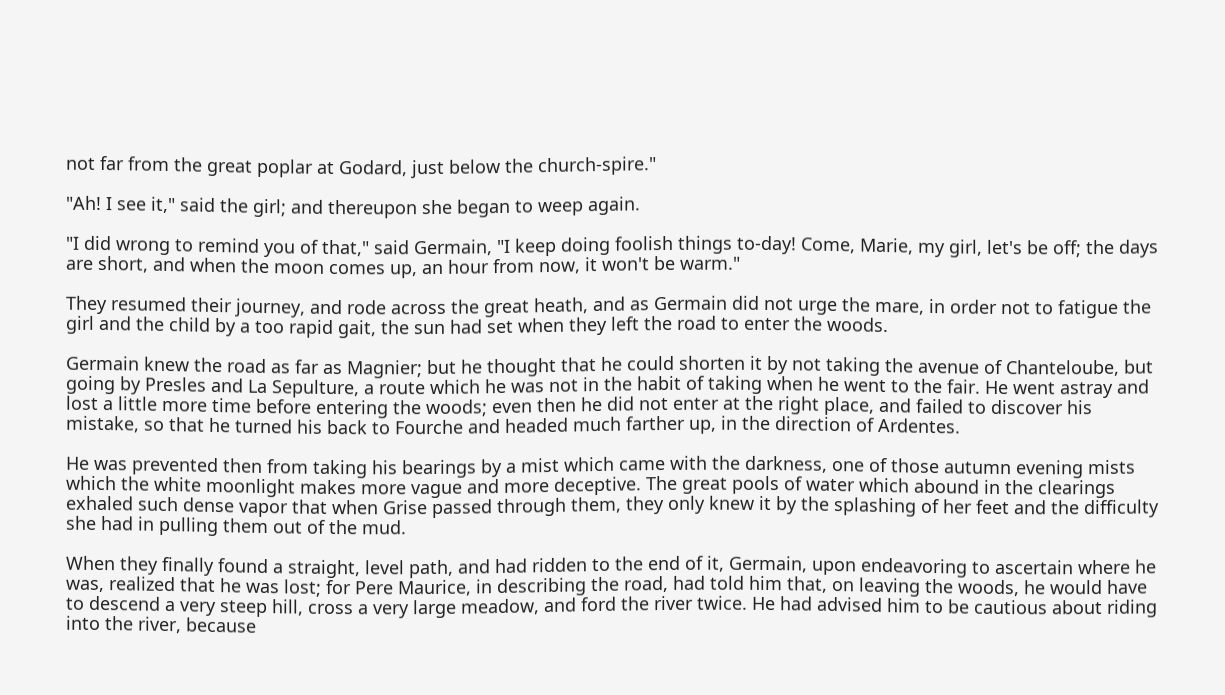not far from the great poplar at Godard, just below the church-spire."

"Ah! I see it," said the girl; and thereupon she began to weep again.

"I did wrong to remind you of that," said Germain, "I keep doing foolish things to-day! Come, Marie, my girl, let's be off; the days are short, and when the moon comes up, an hour from now, it won't be warm."

They resumed their journey, and rode across the great heath, and as Germain did not urge the mare, in order not to fatigue the girl and the child by a too rapid gait, the sun had set when they left the road to enter the woods.

Germain knew the road as far as Magnier; but he thought that he could shorten it by not taking the avenue of Chanteloube, but going by Presles and La Sepulture, a route which he was not in the habit of taking when he went to the fair. He went astray and lost a little more time before entering the woods; even then he did not enter at the right place, and failed to discover his mistake, so that he turned his back to Fourche and headed much farther up, in the direction of Ardentes.

He was prevented then from taking his bearings by a mist which came with the darkness, one of those autumn evening mists which the white moonlight makes more vague and more deceptive. The great pools of water which abound in the clearings exhaled such dense vapor that when Grise passed through them, they only knew it by the splashing of her feet and the difficulty she had in pulling them out of the mud.

When they finally found a straight, level path, and had ridden to the end of it, Germain, upon endeavoring to ascertain where he was, realized that he was lost; for Pere Maurice, in describing the road, had told him that, on leaving the woods, he would have to descend a very steep hill, cross a very large meadow, and ford the river twice. He had advised him to be cautious about riding into the river, because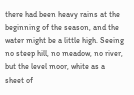there had been heavy rains at the beginning of the season, and the water might be a little high. Seeing no steep hill, no meadow, no river, but the level moor, white as a sheet of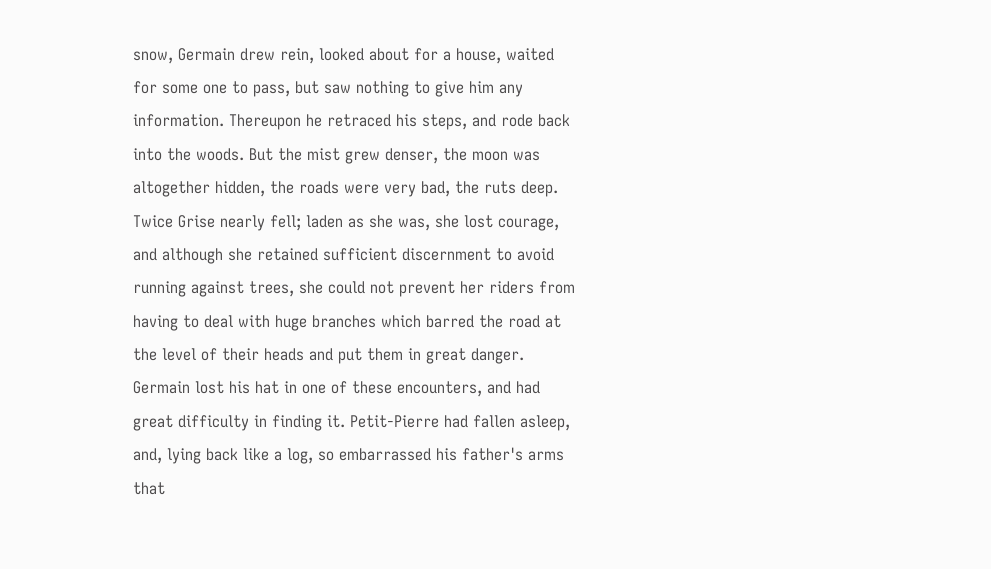snow, Germain drew rein, looked about for a house, waited for some one to pass, but saw nothing to give him any information. Thereupon he retraced his steps, and rode back into the woods. But the mist grew denser, the moon was altogether hidden, the roads were very bad, the ruts deep. Twice Grise nearly fell; laden as she was, she lost courage, and although she retained sufficient discernment to avoid running against trees, she could not prevent her riders from having to deal with huge branches which barred the road at the level of their heads and put them in great danger. Germain lost his hat in one of these encounters, and had great difficulty in finding it. Petit-Pierre had fallen asleep, and, lying back like a log, so embarrassed his father's arms that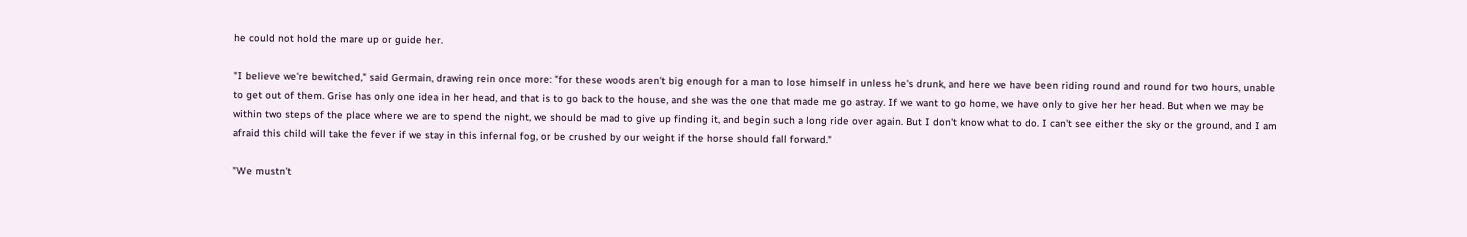he could not hold the mare up or guide her.

"I believe we're bewitched," said Germain, drawing rein once more: "for these woods aren't big enough for a man to lose himself in unless he's drunk, and here we have been riding round and round for two hours, unable to get out of them. Grise has only one idea in her head, and that is to go back to the house, and she was the one that made me go astray. If we want to go home, we have only to give her her head. But when we may be within two steps of the place where we are to spend the night, we should be mad to give up finding it, and begin such a long ride over again. But I don't know what to do. I can't see either the sky or the ground, and I am afraid this child will take the fever if we stay in this infernal fog, or be crushed by our weight if the horse should fall forward."

"We mustn't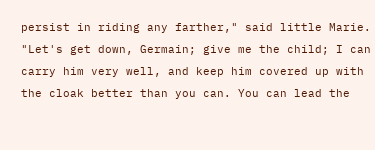persist in riding any farther," said little Marie. "Let's get down, Germain; give me the child; I can carry him very well, and keep him covered up with the cloak better than you can. You can lead the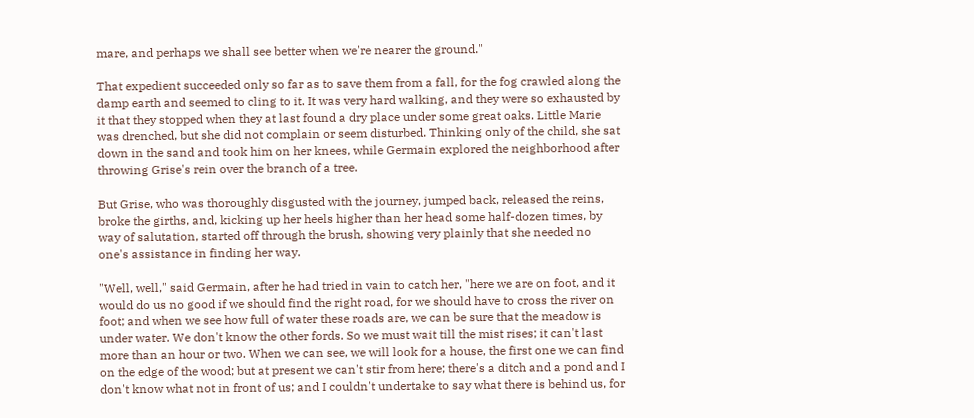mare, and perhaps we shall see better when we're nearer the ground."

That expedient succeeded only so far as to save them from a fall, for the fog crawled along the damp earth and seemed to cling to it. It was very hard walking, and they were so exhausted by it that they stopped when they at last found a dry place under some great oaks. Little Marie was drenched, but she did not complain or seem disturbed. Thinking only of the child, she sat down in the sand and took him on her knees, while Germain explored the neighborhood after throwing Grise's rein over the branch of a tree.

But Grise, who was thoroughly disgusted with the journey, jumped back, released the reins, broke the girths, and, kicking up her heels higher than her head some half-dozen times, by way of salutation, started off through the brush, showing very plainly that she needed no one's assistance in finding her way.

"Well, well," said Germain, after he had tried in vain to catch her, "here we are on foot, and it would do us no good if we should find the right road, for we should have to cross the river on foot; and when we see how full of water these roads are, we can be sure that the meadow is under water. We don't know the other fords. So we must wait till the mist rises; it can't last more than an hour or two. When we can see, we will look for a house, the first one we can find on the edge of the wood; but at present we can't stir from here; there's a ditch and a pond and I don't know what not in front of us; and I couldn't undertake to say what there is behind us, for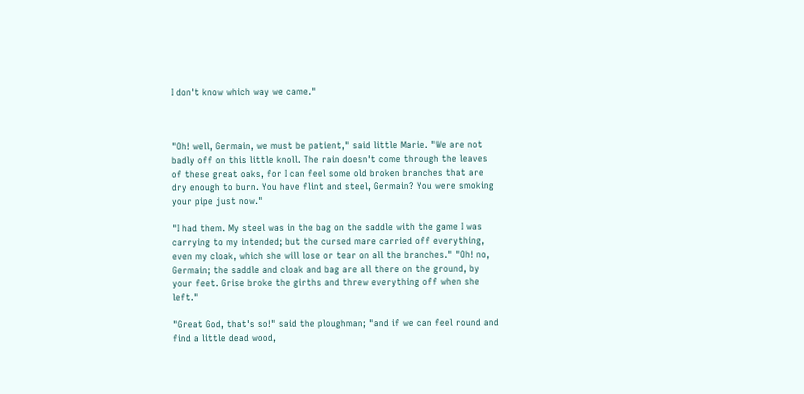I don't know which way we came."



"Oh! well, Germain, we must be patient," said little Marie. "We are not badly off on this little knoll. The rain doesn't come through the leaves of these great oaks, for I can feel some old broken branches that are dry enough to burn. You have flint and steel, Germain? You were smoking your pipe just now."

"I had them. My steel was in the bag on the saddle with the game I was carrying to my intended; but the cursed mare carried off everything, even my cloak, which she will lose or tear on all the branches." "Oh! no, Germain; the saddle and cloak and bag are all there on the ground, by your feet. Grise broke the girths and threw everything off when she left."

"Great God, that's so!" said the ploughman; "and if we can feel round and find a little dead wood,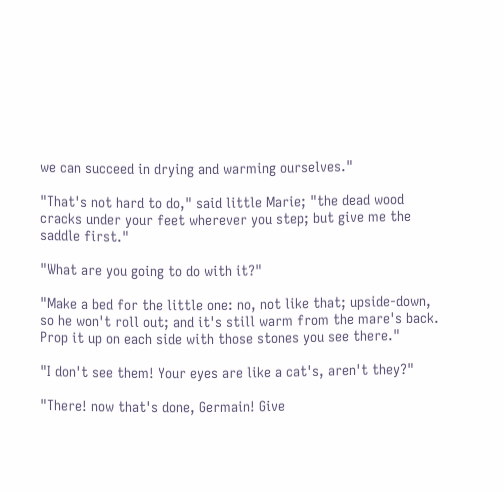we can succeed in drying and warming ourselves."

"That's not hard to do," said little Marie; "the dead wood cracks under your feet wherever you step; but give me the saddle first."

"What are you going to do with it?"

"Make a bed for the little one: no, not like that; upside-down, so he won't roll out; and it's still warm from the mare's back. Prop it up on each side with those stones you see there."

"I don't see them! Your eyes are like a cat's, aren't they?"

"There! now that's done, Germain! Give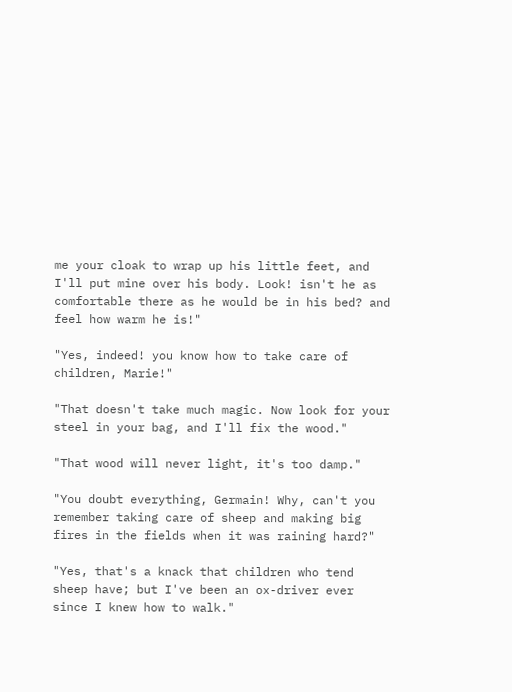me your cloak to wrap up his little feet, and I'll put mine over his body. Look! isn't he as comfortable there as he would be in his bed? and feel how warm he is!"

"Yes, indeed! you know how to take care of children, Marie!"

"That doesn't take much magic. Now look for your steel in your bag, and I'll fix the wood."

"That wood will never light, it's too damp."

"You doubt everything, Germain! Why, can't you remember taking care of sheep and making big fires in the fields when it was raining hard?"

"Yes, that's a knack that children who tend sheep have; but I've been an ox-driver ever since I knew how to walk."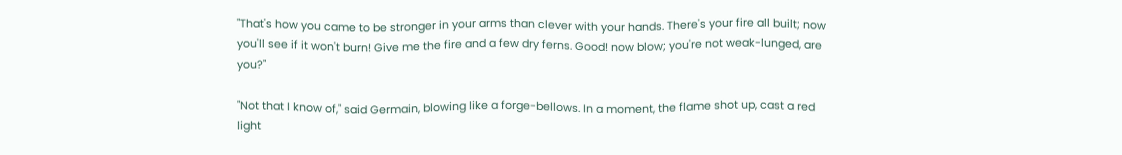"That's how you came to be stronger in your arms than clever with your hands. There's your fire all built; now you'll see if it won't burn! Give me the fire and a few dry ferns. Good! now blow; you're not weak-lunged, are you?"

"Not that I know of," said Germain, blowing like a forge-bellows. In a moment, the flame shot up, cast a red light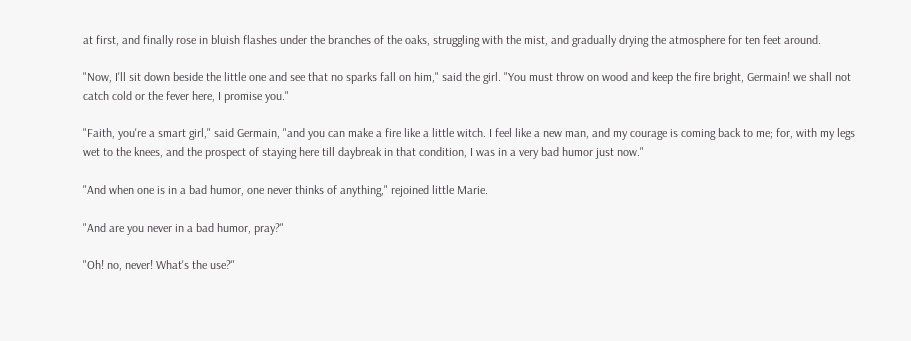at first, and finally rose in bluish flashes under the branches of the oaks, struggling with the mist, and gradually drying the atmosphere for ten feet around.

"Now, I'll sit down beside the little one and see that no sparks fall on him," said the girl. "You must throw on wood and keep the fire bright, Germain! we shall not catch cold or the fever here, I promise you."

"Faith, you're a smart girl," said Germain, "and you can make a fire like a little witch. I feel like a new man, and my courage is coming back to me; for, with my legs wet to the knees, and the prospect of staying here till daybreak in that condition, I was in a very bad humor just now."

"And when one is in a bad humor, one never thinks of anything," rejoined little Marie.

"And are you never in a bad humor, pray?"

"Oh! no, never! What's the use?"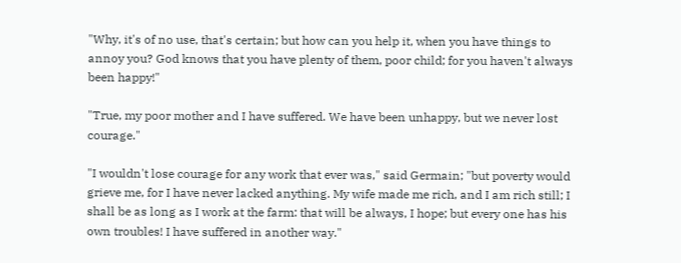"Why, it's of no use, that's certain; but how can you help it, when you have things to annoy you? God knows that you have plenty of them, poor child; for you haven't always been happy!"

"True, my poor mother and I have suffered. We have been unhappy, but we never lost courage."

"I wouldn't lose courage for any work that ever was," said Germain; "but poverty would grieve me, for I have never lacked anything. My wife made me rich, and I am rich still; I shall be as long as I work at the farm: that will be always, I hope; but every one has his own troubles! I have suffered in another way."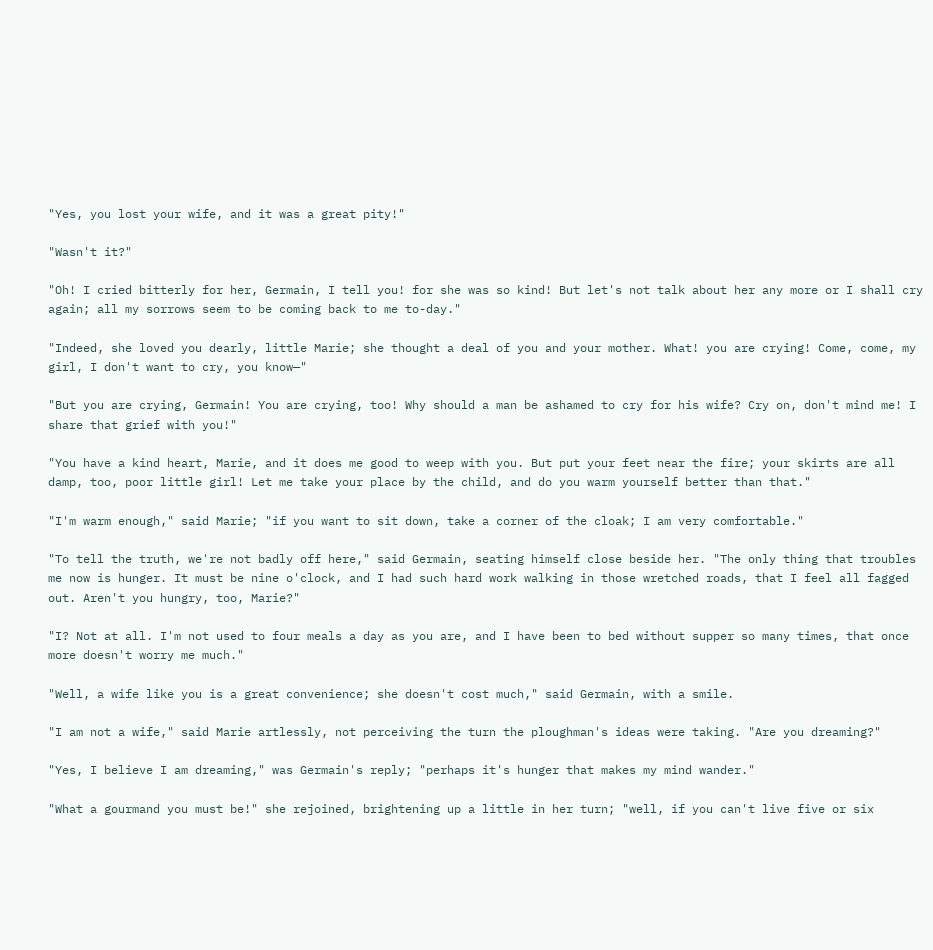"Yes, you lost your wife, and it was a great pity!"

"Wasn't it?"

"Oh! I cried bitterly for her, Germain, I tell you! for she was so kind! But let's not talk about her any more or I shall cry again; all my sorrows seem to be coming back to me to-day."

"Indeed, she loved you dearly, little Marie; she thought a deal of you and your mother. What! you are crying! Come, come, my girl, I don't want to cry, you know—"

"But you are crying, Germain! You are crying, too! Why should a man be ashamed to cry for his wife? Cry on, don't mind me! I share that grief with you!"

"You have a kind heart, Marie, and it does me good to weep with you. But put your feet near the fire; your skirts are all damp, too, poor little girl! Let me take your place by the child, and do you warm yourself better than that."

"I'm warm enough," said Marie; "if you want to sit down, take a corner of the cloak; I am very comfortable."

"To tell the truth, we're not badly off here," said Germain, seating himself close beside her. "The only thing that troubles me now is hunger. It must be nine o'clock, and I had such hard work walking in those wretched roads, that I feel all fagged out. Aren't you hungry, too, Marie?"

"I? Not at all. I'm not used to four meals a day as you are, and I have been to bed without supper so many times, that once more doesn't worry me much."

"Well, a wife like you is a great convenience; she doesn't cost much," said Germain, with a smile.

"I am not a wife," said Marie artlessly, not perceiving the turn the ploughman's ideas were taking. "Are you dreaming?"

"Yes, I believe I am dreaming," was Germain's reply; "perhaps it's hunger that makes my mind wander."

"What a gourmand you must be!" she rejoined, brightening up a little in her turn; "well, if you can't live five or six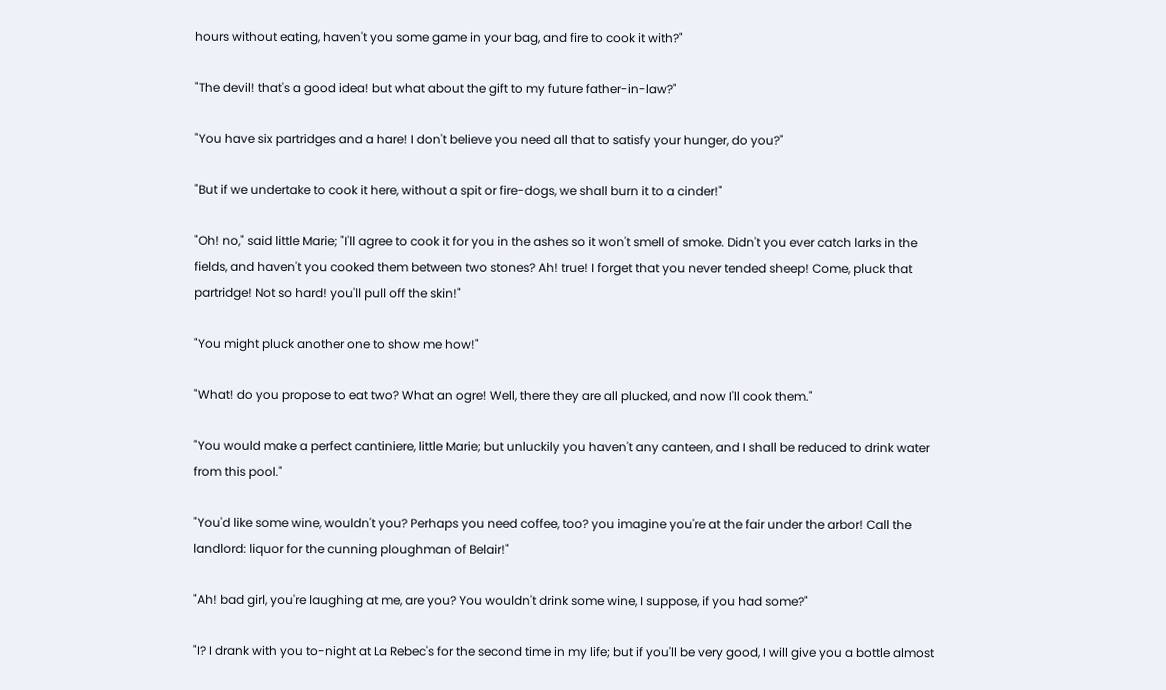hours without eating, haven't you some game in your bag, and fire to cook it with?"

"The devil! that's a good idea! but what about the gift to my future father-in-law?"

"You have six partridges and a hare! I don't believe you need all that to satisfy your hunger, do you?"

"But if we undertake to cook it here, without a spit or fire-dogs, we shall burn it to a cinder!"

"Oh! no," said little Marie; "I'll agree to cook it for you in the ashes so it won't smell of smoke. Didn't you ever catch larks in the fields, and haven't you cooked them between two stones? Ah! true! I forget that you never tended sheep! Come, pluck that partridge! Not so hard! you'll pull off the skin!"

"You might pluck another one to show me how!"

"What! do you propose to eat two? What an ogre! Well, there they are all plucked, and now I'll cook them."

"You would make a perfect cantiniere, little Marie; but unluckily you haven't any canteen, and I shall be reduced to drink water from this pool."

"You'd like some wine, wouldn't you? Perhaps you need coffee, too? you imagine you're at the fair under the arbor! Call the landlord: liquor for the cunning ploughman of Belair!"

"Ah! bad girl, you're laughing at me, are you? You wouldn't drink some wine, I suppose, if you had some?"

"I? I drank with you to-night at La Rebec's for the second time in my life; but if you'll be very good, I will give you a bottle almost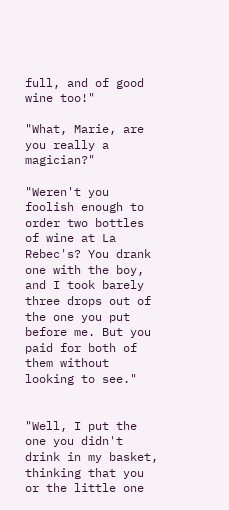full, and of good wine too!"

"What, Marie, are you really a magician?"

"Weren't you foolish enough to order two bottles of wine at La Rebec's? You drank one with the boy, and I took barely three drops out of the one you put before me. But you paid for both of them without looking to see."


"Well, I put the one you didn't drink in my basket, thinking that you or the little one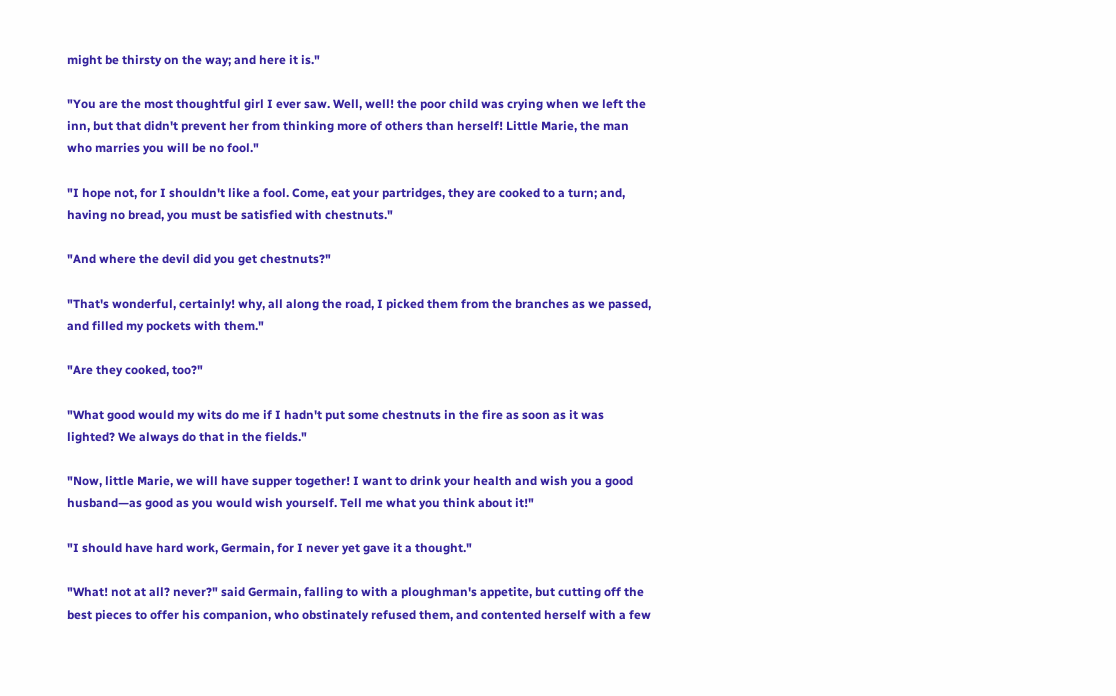might be thirsty on the way; and here it is."

"You are the most thoughtful girl I ever saw. Well, well! the poor child was crying when we left the inn, but that didn't prevent her from thinking more of others than herself! Little Marie, the man who marries you will be no fool."

"I hope not, for I shouldn't like a fool. Come, eat your partridges, they are cooked to a turn; and, having no bread, you must be satisfied with chestnuts."

"And where the devil did you get chestnuts?"

"That's wonderful, certainly! why, all along the road, I picked them from the branches as we passed, and filled my pockets with them."

"Are they cooked, too?"

"What good would my wits do me if I hadn't put some chestnuts in the fire as soon as it was lighted? We always do that in the fields."

"Now, little Marie, we will have supper together! I want to drink your health and wish you a good husband—as good as you would wish yourself. Tell me what you think about it!"

"I should have hard work, Germain, for I never yet gave it a thought."

"What! not at all? never?" said Germain, falling to with a ploughman's appetite, but cutting off the best pieces to offer his companion, who obstinately refused them, and contented herself with a few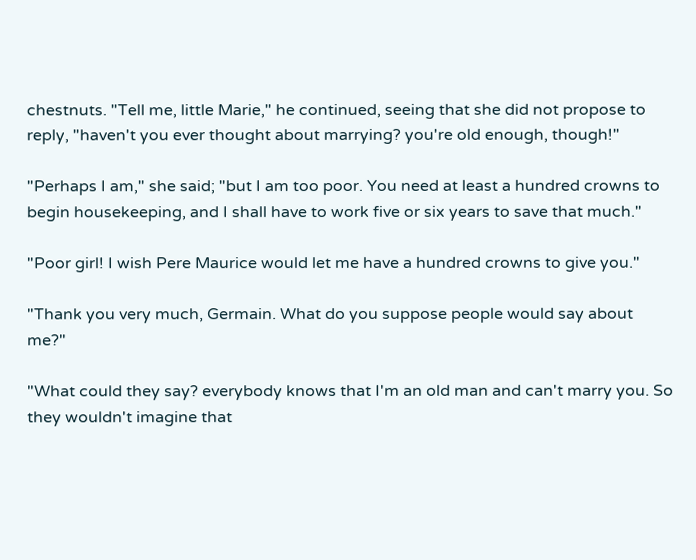chestnuts. "Tell me, little Marie," he continued, seeing that she did not propose to reply, "haven't you ever thought about marrying? you're old enough, though!"

"Perhaps I am," she said; "but I am too poor. You need at least a hundred crowns to begin housekeeping, and I shall have to work five or six years to save that much."

"Poor girl! I wish Pere Maurice would let me have a hundred crowns to give you."

"Thank you very much, Germain. What do you suppose people would say about me?"

"What could they say? everybody knows that I'm an old man and can't marry you. So they wouldn't imagine that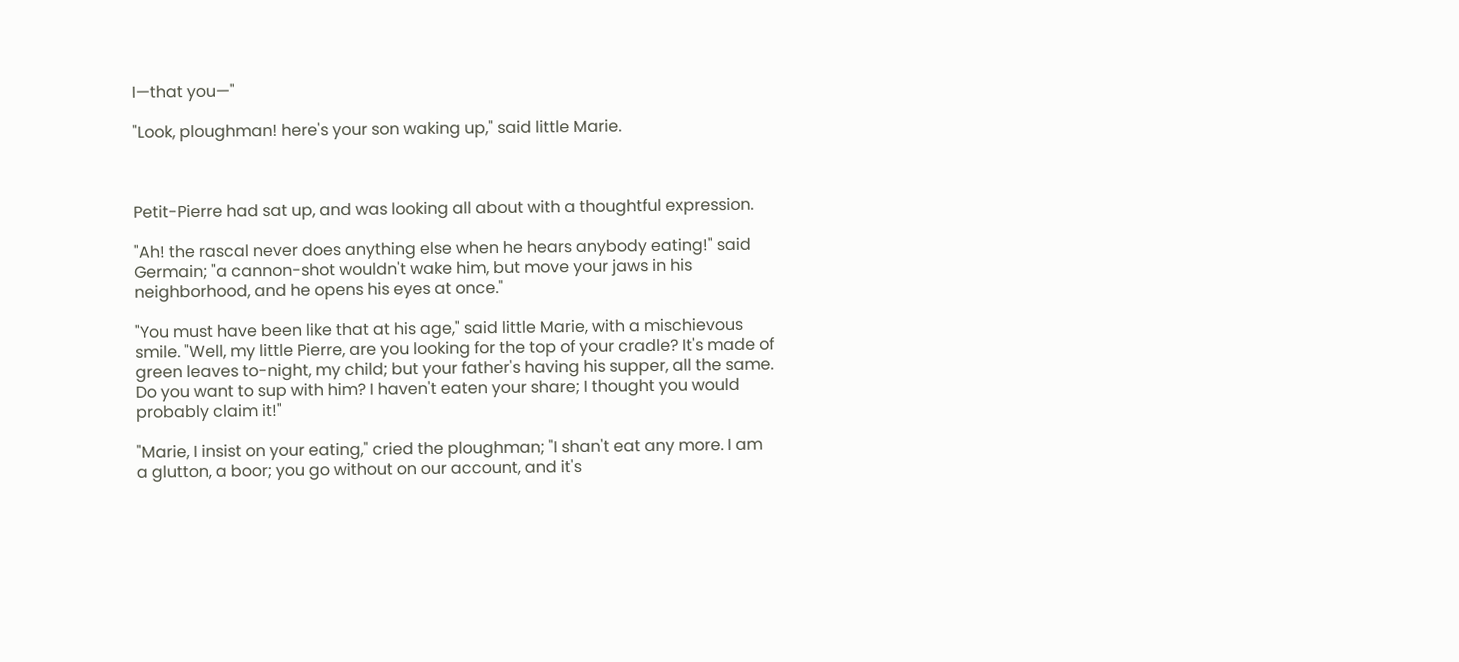I—that you—"

"Look, ploughman! here's your son waking up," said little Marie.



Petit-Pierre had sat up, and was looking all about with a thoughtful expression.

"Ah! the rascal never does anything else when he hears anybody eating!" said Germain; "a cannon-shot wouldn't wake him, but move your jaws in his neighborhood, and he opens his eyes at once."

"You must have been like that at his age," said little Marie, with a mischievous smile. "Well, my little Pierre, are you looking for the top of your cradle? It's made of green leaves to-night, my child; but your father's having his supper, all the same. Do you want to sup with him? I haven't eaten your share; I thought you would probably claim it!"

"Marie, I insist on your eating," cried the ploughman; "I shan't eat any more. I am a glutton, a boor; you go without on our account, and it's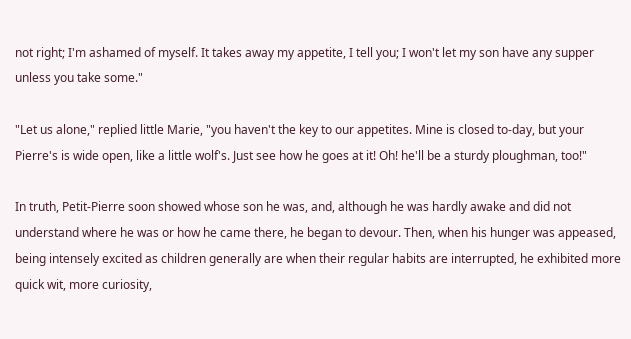not right; I'm ashamed of myself. It takes away my appetite, I tell you; I won't let my son have any supper unless you take some."

"Let us alone," replied little Marie, "you haven't the key to our appetites. Mine is closed to-day, but your Pierre's is wide open, like a little wolf's. Just see how he goes at it! Oh! he'll be a sturdy ploughman, too!"

In truth, Petit-Pierre soon showed whose son he was, and, although he was hardly awake and did not understand where he was or how he came there, he began to devour. Then, when his hunger was appeased, being intensely excited as children generally are when their regular habits are interrupted, he exhibited more quick wit, more curiosity,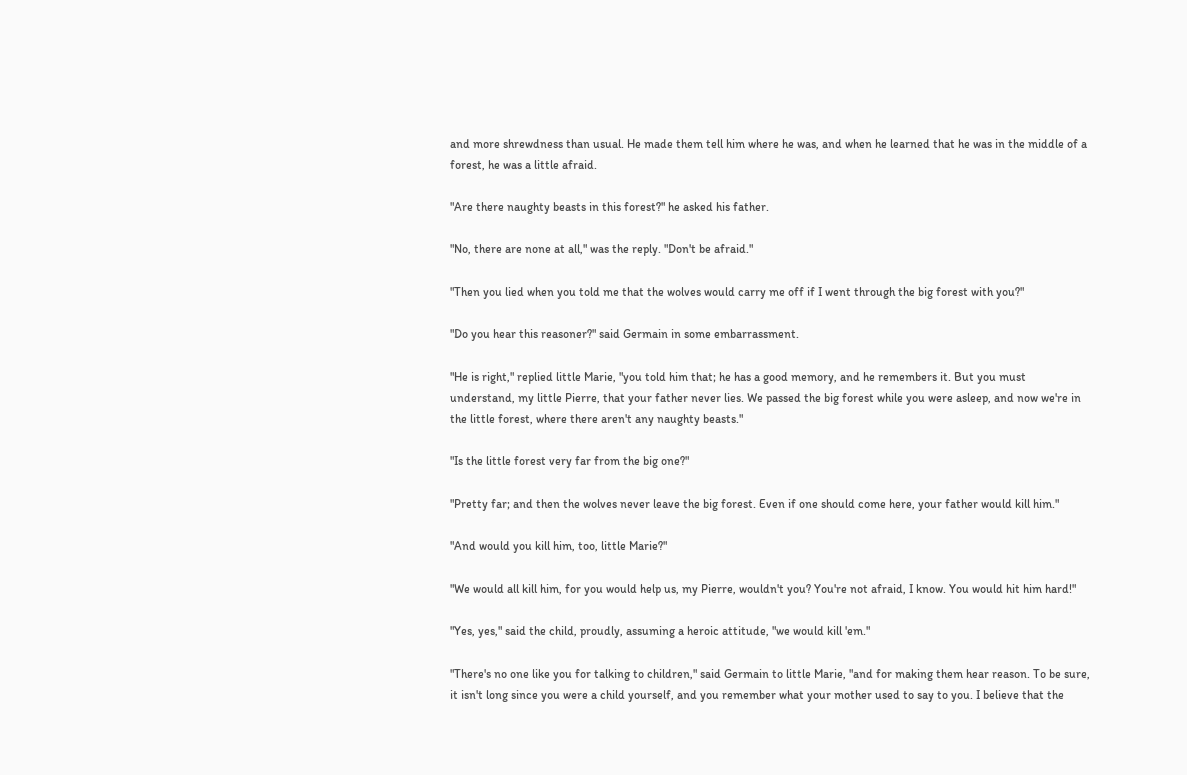and more shrewdness than usual. He made them tell him where he was, and when he learned that he was in the middle of a forest, he was a little afraid.

"Are there naughty beasts in this forest?" he asked his father.

"No, there are none at all," was the reply. "Don't be afraid."

"Then you lied when you told me that the wolves would carry me off if I went through the big forest with you?"

"Do you hear this reasoner?" said Germain in some embarrassment.

"He is right," replied little Marie, "you told him that; he has a good memory, and he remembers it. But you must understand, my little Pierre, that your father never lies. We passed the big forest while you were asleep, and now we're in the little forest, where there aren't any naughty beasts."

"Is the little forest very far from the big one?"

"Pretty far; and then the wolves never leave the big forest. Even if one should come here, your father would kill him."

"And would you kill him, too, little Marie?"

"We would all kill him, for you would help us, my Pierre, wouldn't you? You're not afraid, I know. You would hit him hard!"

"Yes, yes," said the child, proudly, assuming a heroic attitude, "we would kill 'em."

"There's no one like you for talking to children," said Germain to little Marie, "and for making them hear reason. To be sure, it isn't long since you were a child yourself, and you remember what your mother used to say to you. I believe that the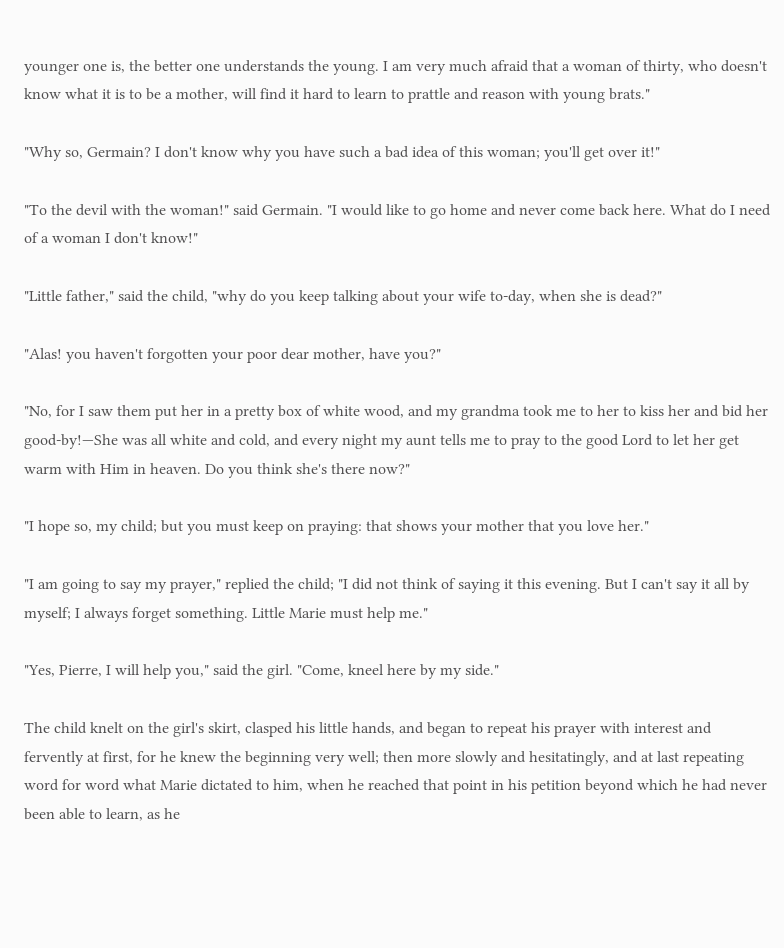younger one is, the better one understands the young. I am very much afraid that a woman of thirty, who doesn't know what it is to be a mother, will find it hard to learn to prattle and reason with young brats."

"Why so, Germain? I don't know why you have such a bad idea of this woman; you'll get over it!"

"To the devil with the woman!" said Germain. "I would like to go home and never come back here. What do I need of a woman I don't know!"

"Little father," said the child, "why do you keep talking about your wife to-day, when she is dead?"

"Alas! you haven't forgotten your poor dear mother, have you?"

"No, for I saw them put her in a pretty box of white wood, and my grandma took me to her to kiss her and bid her good-by!—She was all white and cold, and every night my aunt tells me to pray to the good Lord to let her get warm with Him in heaven. Do you think she's there now?"

"I hope so, my child; but you must keep on praying: that shows your mother that you love her."

"I am going to say my prayer," replied the child; "I did not think of saying it this evening. But I can't say it all by myself; I always forget something. Little Marie must help me."

"Yes, Pierre, I will help you," said the girl. "Come, kneel here by my side."

The child knelt on the girl's skirt, clasped his little hands, and began to repeat his prayer with interest and fervently at first, for he knew the beginning very well; then more slowly and hesitatingly, and at last repeating word for word what Marie dictated to him, when he reached that point in his petition beyond which he had never been able to learn, as he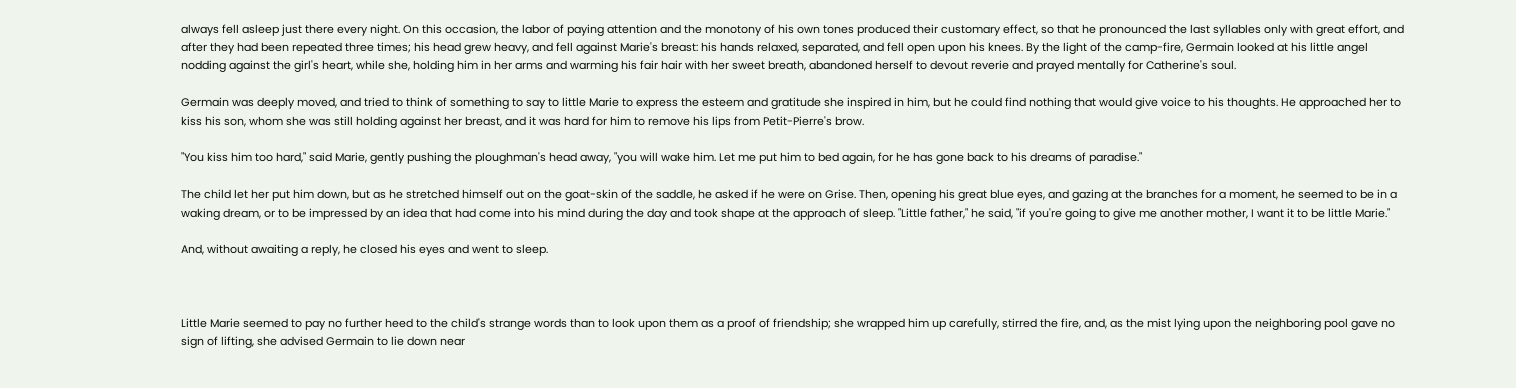always fell asleep just there every night. On this occasion, the labor of paying attention and the monotony of his own tones produced their customary effect, so that he pronounced the last syllables only with great effort, and after they had been repeated three times; his head grew heavy, and fell against Marie's breast: his hands relaxed, separated, and fell open upon his knees. By the light of the camp-fire, Germain looked at his little angel nodding against the girl's heart, while she, holding him in her arms and warming his fair hair with her sweet breath, abandoned herself to devout reverie and prayed mentally for Catherine's soul.

Germain was deeply moved, and tried to think of something to say to little Marie to express the esteem and gratitude she inspired in him, but he could find nothing that would give voice to his thoughts. He approached her to kiss his son, whom she was still holding against her breast, and it was hard for him to remove his lips from Petit-Pierre's brow.

"You kiss him too hard," said Marie, gently pushing the ploughman's head away, "you will wake him. Let me put him to bed again, for he has gone back to his dreams of paradise."

The child let her put him down, but as he stretched himself out on the goat-skin of the saddle, he asked if he were on Grise. Then, opening his great blue eyes, and gazing at the branches for a moment, he seemed to be in a waking dream, or to be impressed by an idea that had come into his mind during the day and took shape at the approach of sleep. "Little father," he said, "if you're going to give me another mother, I want it to be little Marie."

And, without awaiting a reply, he closed his eyes and went to sleep.



Little Marie seemed to pay no further heed to the child's strange words than to look upon them as a proof of friendship; she wrapped him up carefully, stirred the fire, and, as the mist lying upon the neighboring pool gave no sign of lifting, she advised Germain to lie down near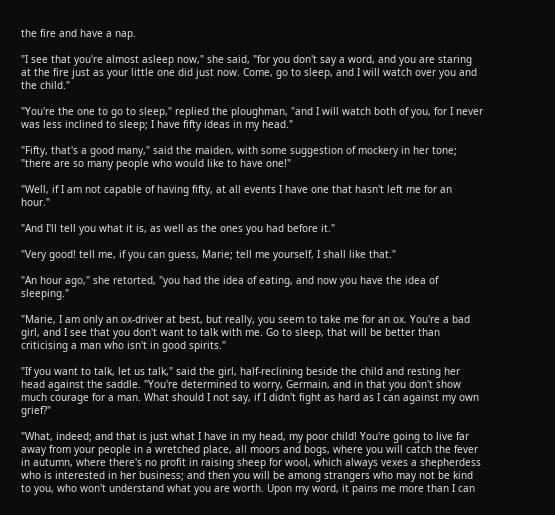the fire and have a nap.

"I see that you're almost asleep now," she said, "for you don't say a word, and you are staring at the fire just as your little one did just now. Come, go to sleep, and I will watch over you and the child."

"You're the one to go to sleep," replied the ploughman, "and I will watch both of you, for I never was less inclined to sleep; I have fifty ideas in my head."

"Fifty, that's a good many," said the maiden, with some suggestion of mockery in her tone; "there are so many people who would like to have one!"

"Well, if I am not capable of having fifty, at all events I have one that hasn't left me for an hour."

"And I'll tell you what it is, as well as the ones you had before it."

"Very good! tell me, if you can guess, Marie; tell me yourself, I shall like that."

"An hour ago," she retorted, "you had the idea of eating, and now you have the idea of sleeping."

"Marie, I am only an ox-driver at best, but really, you seem to take me for an ox. You're a bad girl, and I see that you don't want to talk with me. Go to sleep, that will be better than criticising a man who isn't in good spirits."

"If you want to talk, let us talk," said the girl, half-reclining beside the child and resting her head against the saddle. "You're determined to worry, Germain, and in that you don't show much courage for a man. What should I not say, if I didn't fight as hard as I can against my own grief?"

"What, indeed; and that is just what I have in my head, my poor child! You're going to live far away from your people in a wretched place, all moors and bogs, where you will catch the fever in autumn, where there's no profit in raising sheep for wool, which always vexes a shepherdess who is interested in her business; and then you will be among strangers who may not be kind to you, who won't understand what you are worth. Upon my word, it pains me more than I can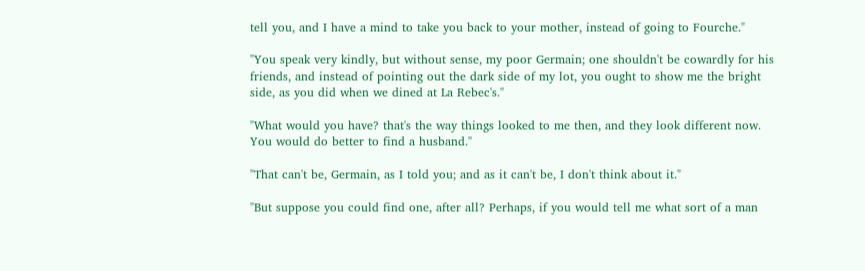tell you, and I have a mind to take you back to your mother, instead of going to Fourche."

"You speak very kindly, but without sense, my poor Germain; one shouldn't be cowardly for his friends, and instead of pointing out the dark side of my lot, you ought to show me the bright side, as you did when we dined at La Rebec's."

"What would you have? that's the way things looked to me then, and they look different now. You would do better to find a husband."

"That can't be, Germain, as I told you; and as it can't be, I don't think about it."

"But suppose you could find one, after all? Perhaps, if you would tell me what sort of a man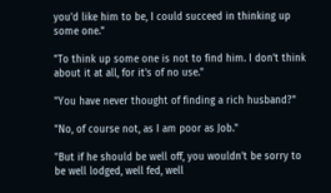you'd like him to be, I could succeed in thinking up some one."

"To think up some one is not to find him. I don't think about it at all, for it's of no use."

"You have never thought of finding a rich husband?"

"No, of course not, as I am poor as Job."

"But if he should be well off, you wouldn't be sorry to be well lodged, well fed, well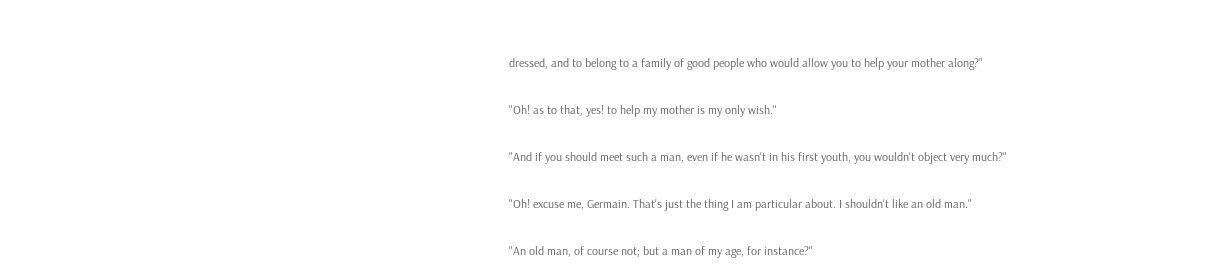dressed, and to belong to a family of good people who would allow you to help your mother along?"

"Oh! as to that, yes! to help my mother is my only wish."

"And if you should meet such a man, even if he wasn't in his first youth, you wouldn't object very much?"

"Oh! excuse me, Germain. That's just the thing I am particular about. I shouldn't like an old man."

"An old man, of course not; but a man of my age, for instance?"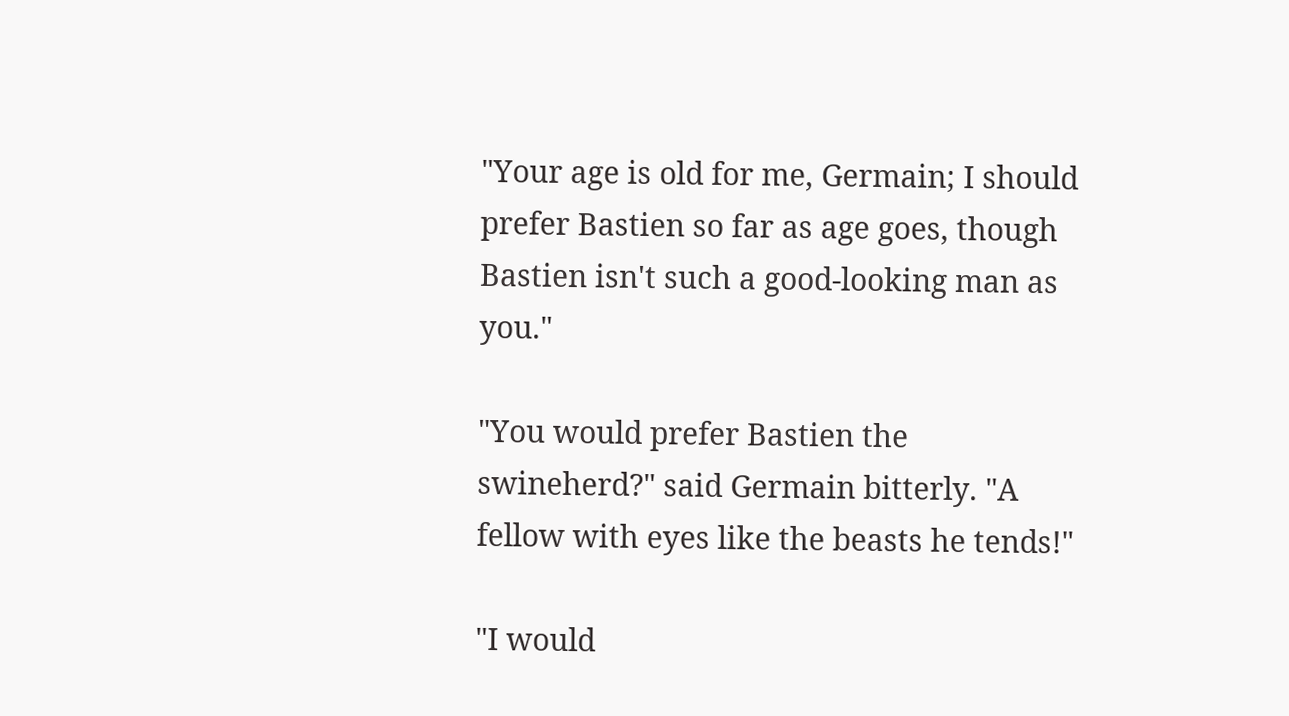"Your age is old for me, Germain; I should prefer Bastien so far as age goes, though Bastien isn't such a good-looking man as you."

"You would prefer Bastien the swineherd?" said Germain bitterly. "A fellow with eyes like the beasts he tends!"

"I would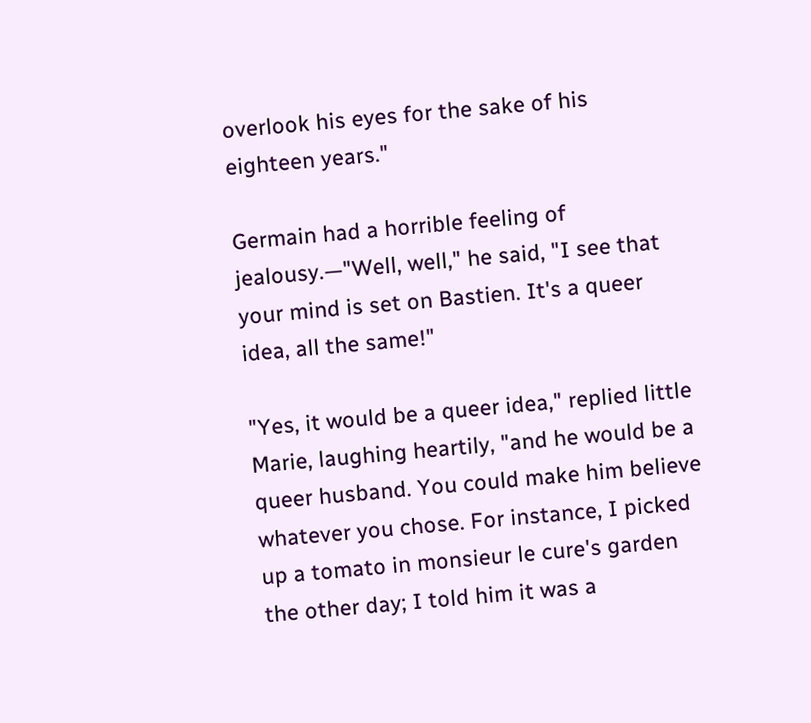overlook his eyes for the sake of his eighteen years."

Germain had a horrible feeling of jealousy.—"Well, well," he said, "I see that your mind is set on Bastien. It's a queer idea, all the same!"

"Yes, it would be a queer idea," replied little Marie, laughing heartily, "and he would be a queer husband. You could make him believe whatever you chose. For instance, I picked up a tomato in monsieur le cure's garden the other day; I told him it was a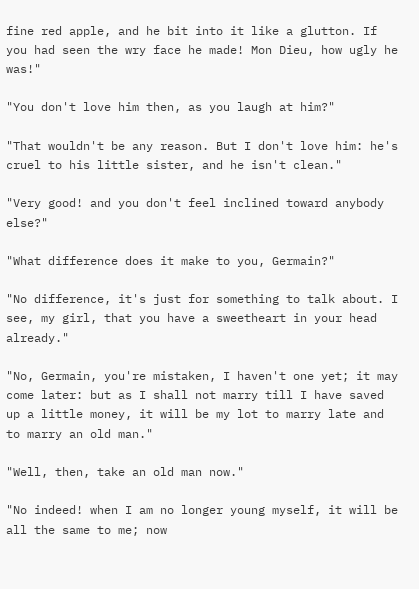fine red apple, and he bit into it like a glutton. If you had seen the wry face he made! Mon Dieu, how ugly he was!"

"You don't love him then, as you laugh at him?"

"That wouldn't be any reason. But I don't love him: he's cruel to his little sister, and he isn't clean."

"Very good! and you don't feel inclined toward anybody else?"

"What difference does it make to you, Germain?"

"No difference, it's just for something to talk about. I see, my girl, that you have a sweetheart in your head already."

"No, Germain, you're mistaken, I haven't one yet; it may come later: but as I shall not marry till I have saved up a little money, it will be my lot to marry late and to marry an old man."

"Well, then, take an old man now."

"No indeed! when I am no longer young myself, it will be all the same to me; now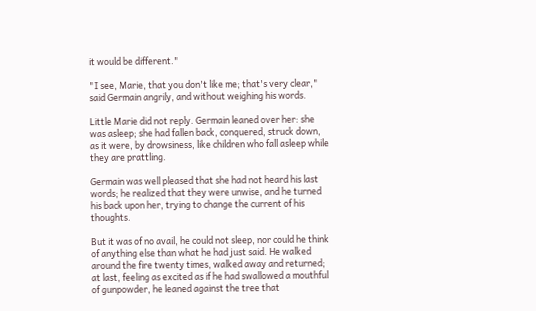it would be different."

"I see, Marie, that you don't like me; that's very clear," said Germain angrily, and without weighing his words.

Little Marie did not reply. Germain leaned over her: she was asleep; she had fallen back, conquered, struck down, as it were, by drowsiness, like children who fall asleep while they are prattling.

Germain was well pleased that she had not heard his last words; he realized that they were unwise, and he turned his back upon her, trying to change the current of his thoughts.

But it was of no avail, he could not sleep, nor could he think of anything else than what he had just said. He walked around the fire twenty times, walked away and returned; at last, feeling as excited as if he had swallowed a mouthful of gunpowder, he leaned against the tree that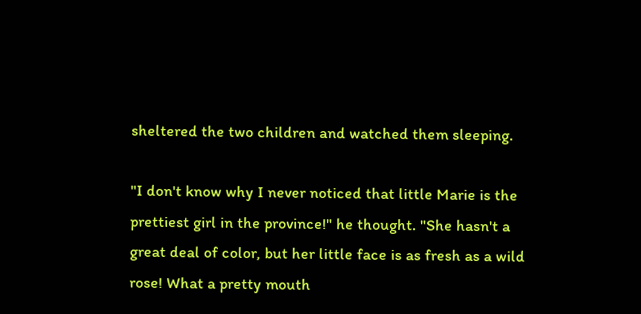sheltered the two children and watched them sleeping.

"I don't know why I never noticed that little Marie is the prettiest girl in the province!" he thought. "She hasn't a great deal of color, but her little face is as fresh as a wild rose! What a pretty mouth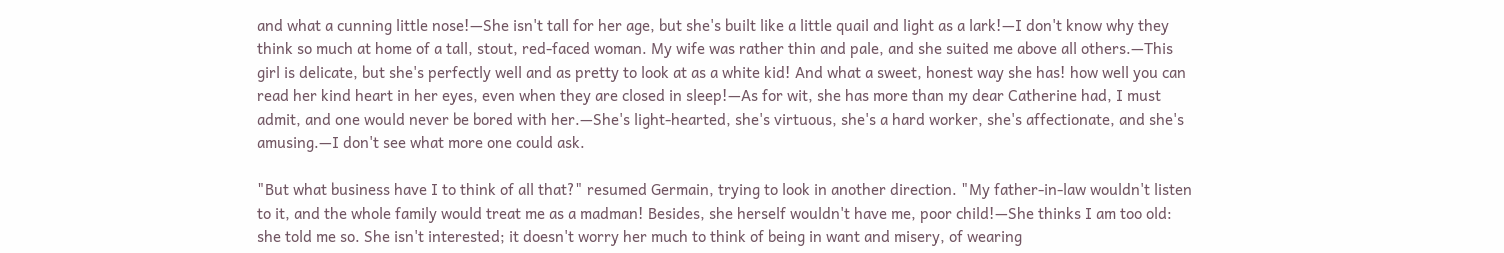and what a cunning little nose!—She isn't tall for her age, but she's built like a little quail and light as a lark!—I don't know why they think so much at home of a tall, stout, red-faced woman. My wife was rather thin and pale, and she suited me above all others.—This girl is delicate, but she's perfectly well and as pretty to look at as a white kid! And what a sweet, honest way she has! how well you can read her kind heart in her eyes, even when they are closed in sleep!—As for wit, she has more than my dear Catherine had, I must admit, and one would never be bored with her.—She's light-hearted, she's virtuous, she's a hard worker, she's affectionate, and she's amusing.—I don't see what more one could ask.

"But what business have I to think of all that?" resumed Germain, trying to look in another direction. "My father-in-law wouldn't listen to it, and the whole family would treat me as a madman! Besides, she herself wouldn't have me, poor child!—She thinks I am too old: she told me so. She isn't interested; it doesn't worry her much to think of being in want and misery, of wearing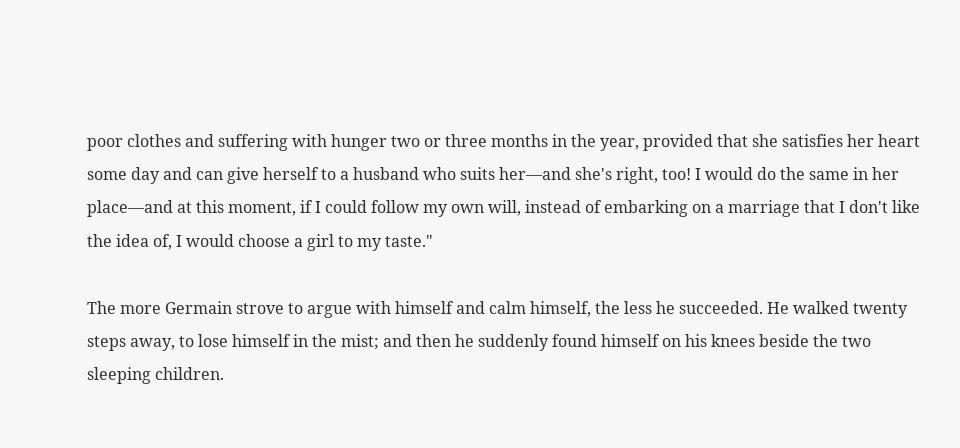poor clothes and suffering with hunger two or three months in the year, provided that she satisfies her heart some day and can give herself to a husband who suits her—and she's right, too! I would do the same in her place—and at this moment, if I could follow my own will, instead of embarking on a marriage that I don't like the idea of, I would choose a girl to my taste."

The more Germain strove to argue with himself and calm himself, the less he succeeded. He walked twenty steps away, to lose himself in the mist; and then he suddenly found himself on his knees beside the two sleeping children.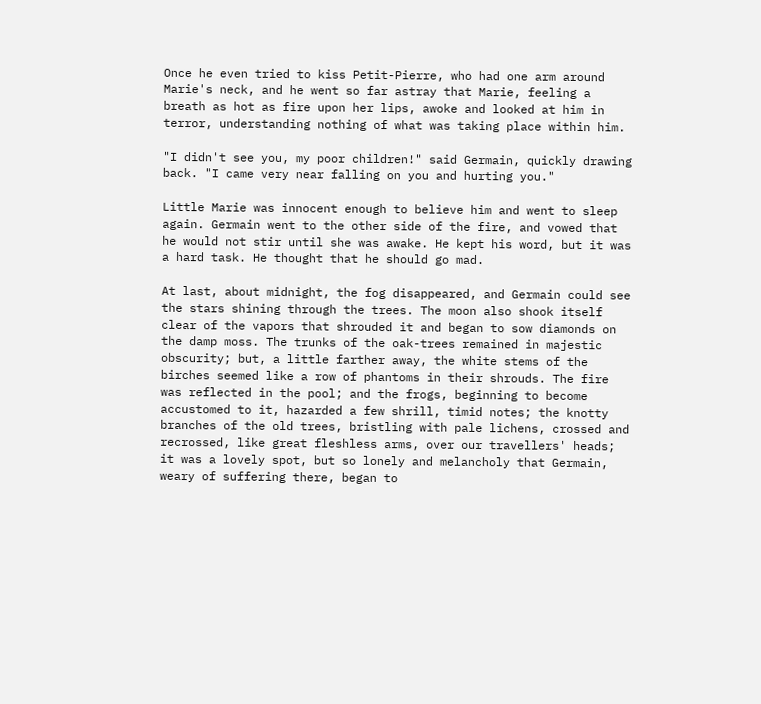Once he even tried to kiss Petit-Pierre, who had one arm around Marie's neck, and he went so far astray that Marie, feeling a breath as hot as fire upon her lips, awoke and looked at him in terror, understanding nothing of what was taking place within him.

"I didn't see you, my poor children!" said Germain, quickly drawing back. "I came very near falling on you and hurting you."

Little Marie was innocent enough to believe him and went to sleep again. Germain went to the other side of the fire, and vowed that he would not stir until she was awake. He kept his word, but it was a hard task. He thought that he should go mad.

At last, about midnight, the fog disappeared, and Germain could see the stars shining through the trees. The moon also shook itself clear of the vapors that shrouded it and began to sow diamonds on the damp moss. The trunks of the oak-trees remained in majestic obscurity; but, a little farther away, the white stems of the birches seemed like a row of phantoms in their shrouds. The fire was reflected in the pool; and the frogs, beginning to become accustomed to it, hazarded a few shrill, timid notes; the knotty branches of the old trees, bristling with pale lichens, crossed and recrossed, like great fleshless arms, over our travellers' heads; it was a lovely spot, but so lonely and melancholy that Germain, weary of suffering there, began to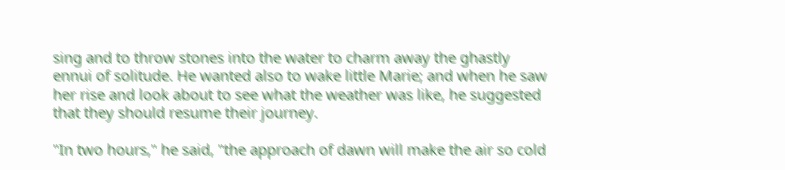sing and to throw stones into the water to charm away the ghastly ennui of solitude. He wanted also to wake little Marie; and when he saw her rise and look about to see what the weather was like, he suggested that they should resume their journey.

"In two hours," he said, "the approach of dawn will make the air so cold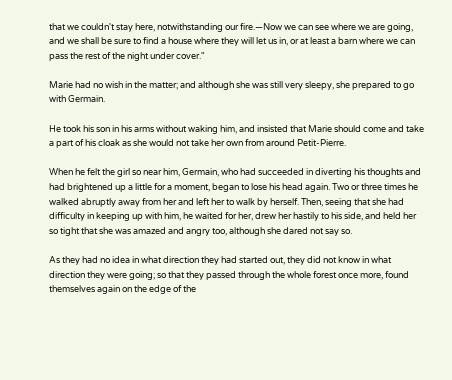that we couldn't stay here, notwithstanding our fire.—Now we can see where we are going, and we shall be sure to find a house where they will let us in, or at least a barn where we can pass the rest of the night under cover."

Marie had no wish in the matter; and although she was still very sleepy, she prepared to go with Germain.

He took his son in his arms without waking him, and insisted that Marie should come and take a part of his cloak as she would not take her own from around Petit-Pierre.

When he felt the girl so near him, Germain, who had succeeded in diverting his thoughts and had brightened up a little for a moment, began to lose his head again. Two or three times he walked abruptly away from her and left her to walk by herself. Then, seeing that she had difficulty in keeping up with him, he waited for her, drew her hastily to his side, and held her so tight that she was amazed and angry too, although she dared not say so.

As they had no idea in what direction they had started out, they did not know in what direction they were going; so that they passed through the whole forest once more, found themselves again on the edge of the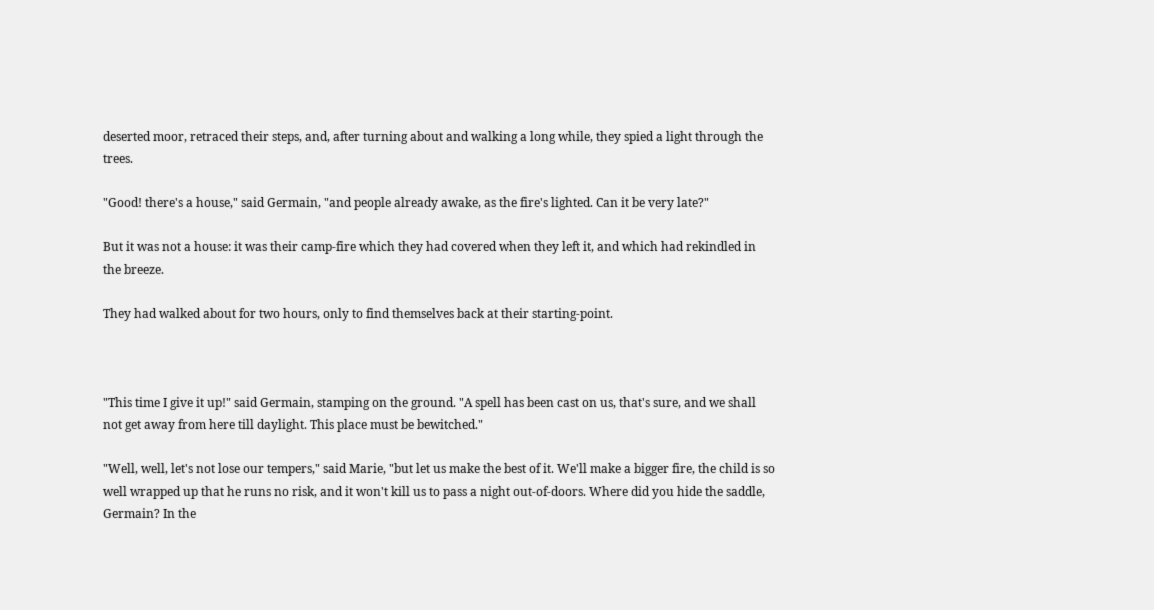deserted moor, retraced their steps, and, after turning about and walking a long while, they spied a light through the trees.

"Good! there's a house," said Germain, "and people already awake, as the fire's lighted. Can it be very late?"

But it was not a house: it was their camp-fire which they had covered when they left it, and which had rekindled in the breeze.

They had walked about for two hours, only to find themselves back at their starting-point.



"This time I give it up!" said Germain, stamping on the ground. "A spell has been cast on us, that's sure, and we shall not get away from here till daylight. This place must be bewitched."

"Well, well, let's not lose our tempers," said Marie, "but let us make the best of it. We'll make a bigger fire, the child is so well wrapped up that he runs no risk, and it won't kill us to pass a night out-of-doors. Where did you hide the saddle, Germain? In the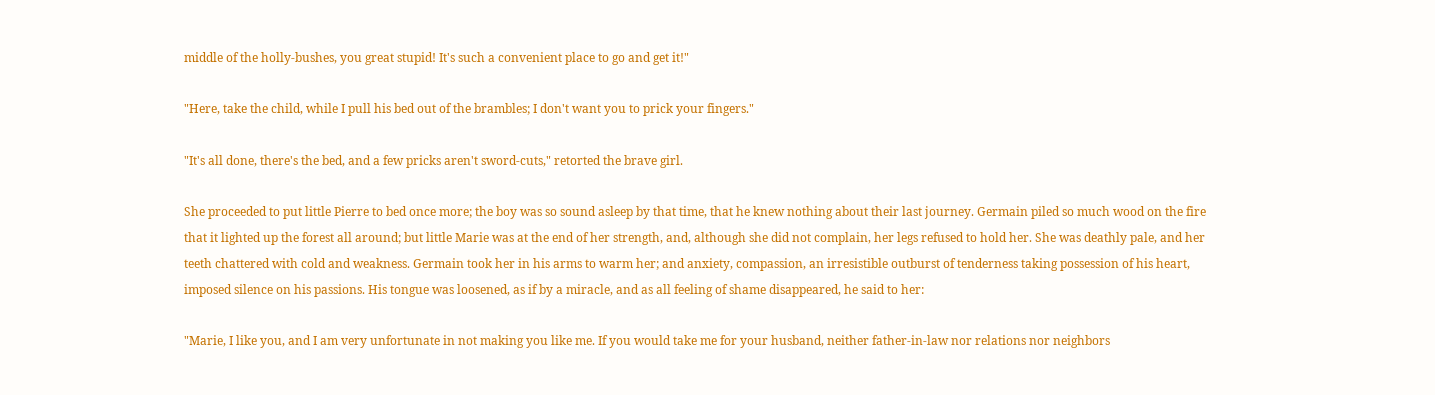middle of the holly-bushes, you great stupid! It's such a convenient place to go and get it!"

"Here, take the child, while I pull his bed out of the brambles; I don't want you to prick your fingers."

"It's all done, there's the bed, and a few pricks aren't sword-cuts," retorted the brave girl.

She proceeded to put little Pierre to bed once more; the boy was so sound asleep by that time, that he knew nothing about their last journey. Germain piled so much wood on the fire that it lighted up the forest all around; but little Marie was at the end of her strength, and, although she did not complain, her legs refused to hold her. She was deathly pale, and her teeth chattered with cold and weakness. Germain took her in his arms to warm her; and anxiety, compassion, an irresistible outburst of tenderness taking possession of his heart, imposed silence on his passions. His tongue was loosened, as if by a miracle, and as all feeling of shame disappeared, he said to her:

"Marie, I like you, and I am very unfortunate in not making you like me. If you would take me for your husband, neither father-in-law nor relations nor neighbors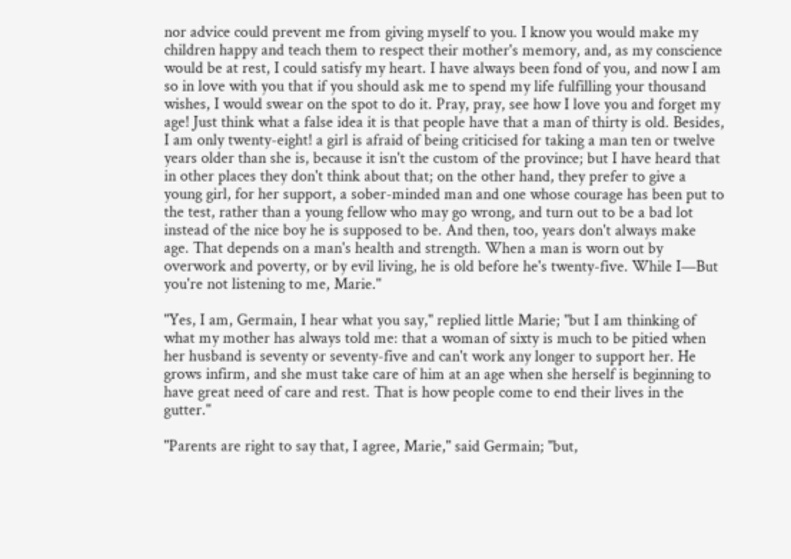nor advice could prevent me from giving myself to you. I know you would make my children happy and teach them to respect their mother's memory, and, as my conscience would be at rest, I could satisfy my heart. I have always been fond of you, and now I am so in love with you that if you should ask me to spend my life fulfilling your thousand wishes, I would swear on the spot to do it. Pray, pray, see how I love you and forget my age! Just think what a false idea it is that people have that a man of thirty is old. Besides, I am only twenty-eight! a girl is afraid of being criticised for taking a man ten or twelve years older than she is, because it isn't the custom of the province; but I have heard that in other places they don't think about that; on the other hand, they prefer to give a young girl, for her support, a sober-minded man and one whose courage has been put to the test, rather than a young fellow who may go wrong, and turn out to be a bad lot instead of the nice boy he is supposed to be. And then, too, years don't always make age. That depends on a man's health and strength. When a man is worn out by overwork and poverty, or by evil living, he is old before he's twenty-five. While I—But you're not listening to me, Marie."

"Yes, I am, Germain, I hear what you say," replied little Marie; "but I am thinking of what my mother has always told me: that a woman of sixty is much to be pitied when her husband is seventy or seventy-five and can't work any longer to support her. He grows infirm, and she must take care of him at an age when she herself is beginning to have great need of care and rest. That is how people come to end their lives in the gutter."

"Parents are right to say that, I agree, Marie," said Germain; "but,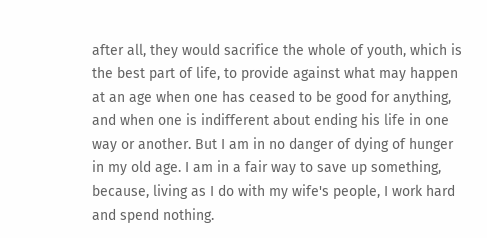after all, they would sacrifice the whole of youth, which is the best part of life, to provide against what may happen at an age when one has ceased to be good for anything, and when one is indifferent about ending his life in one way or another. But I am in no danger of dying of hunger in my old age. I am in a fair way to save up something, because, living as I do with my wife's people, I work hard and spend nothing.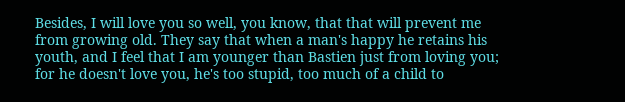Besides, I will love you so well, you know, that that will prevent me from growing old. They say that when a man's happy he retains his youth, and I feel that I am younger than Bastien just from loving you; for he doesn't love you, he's too stupid, too much of a child to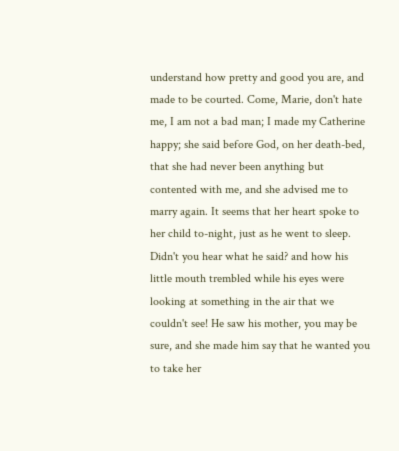understand how pretty and good you are, and made to be courted. Come, Marie, don't hate me, I am not a bad man; I made my Catherine happy; she said before God, on her death-bed, that she had never been anything but contented with me, and she advised me to marry again. It seems that her heart spoke to her child to-night, just as he went to sleep. Didn't you hear what he said? and how his little mouth trembled while his eyes were looking at something in the air that we couldn't see! He saw his mother, you may be sure, and she made him say that he wanted you to take her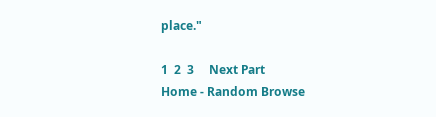place."

1  2  3     Next Part
Home - Random Browse